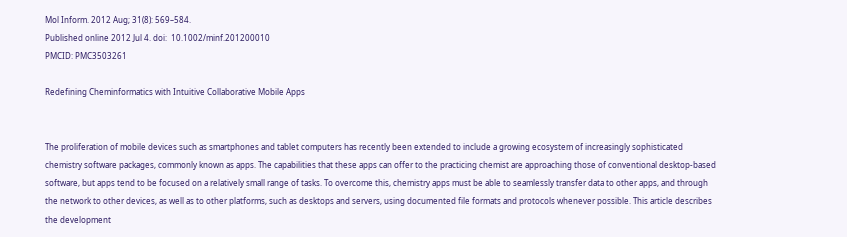Mol Inform. 2012 Aug; 31(8): 569–584.
Published online 2012 Jul 4. doi:  10.1002/minf.201200010
PMCID: PMC3503261

Redefining Cheminformatics with Intuitive Collaborative Mobile Apps


The proliferation of mobile devices such as smartphones and tablet computers has recently been extended to include a growing ecosystem of increasingly sophisticated chemistry software packages, commonly known as apps. The capabilities that these apps can offer to the practicing chemist are approaching those of conventional desktop-based software, but apps tend to be focused on a relatively small range of tasks. To overcome this, chemistry apps must be able to seamlessly transfer data to other apps, and through the network to other devices, as well as to other platforms, such as desktops and servers, using documented file formats and protocols whenever possible. This article describes the development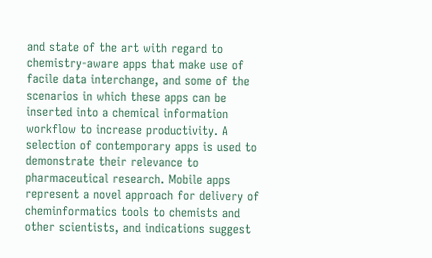and state of the art with regard to chemistry-aware apps that make use of facile data interchange, and some of the scenarios in which these apps can be inserted into a chemical information workflow to increase productivity. A selection of contemporary apps is used to demonstrate their relevance to pharmaceutical research. Mobile apps represent a novel approach for delivery of cheminformatics tools to chemists and other scientists, and indications suggest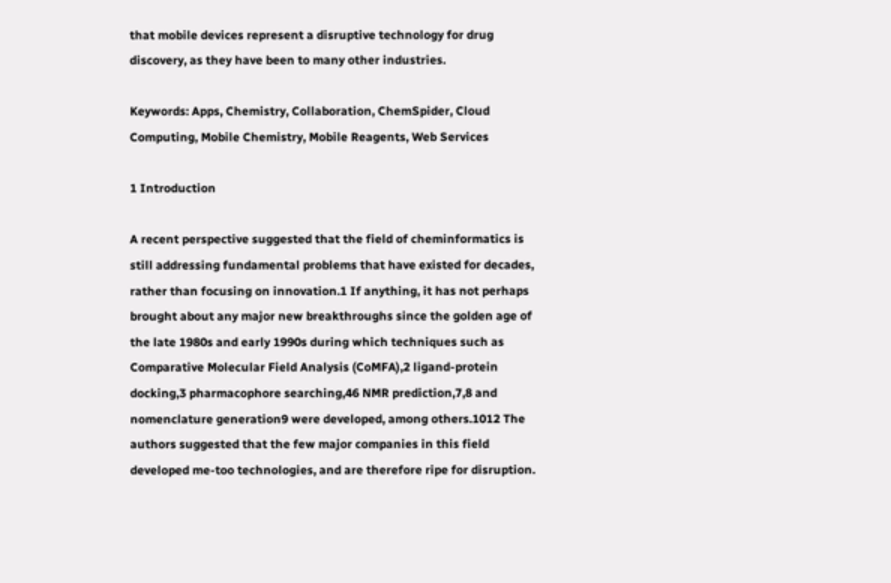that mobile devices represent a disruptive technology for drug discovery, as they have been to many other industries.

Keywords: Apps, Chemistry, Collaboration, ChemSpider, Cloud Computing, Mobile Chemistry, Mobile Reagents, Web Services

1 Introduction

A recent perspective suggested that the field of cheminformatics is still addressing fundamental problems that have existed for decades, rather than focusing on innovation.1 If anything, it has not perhaps brought about any major new breakthroughs since the golden age of the late 1980s and early 1990s during which techniques such as Comparative Molecular Field Analysis (CoMFA),2 ligand-protein docking,3 pharmacophore searching,46 NMR prediction,7,8 and nomenclature generation9 were developed, among others.1012 The authors suggested that the few major companies in this field developed me-too technologies, and are therefore ripe for disruption.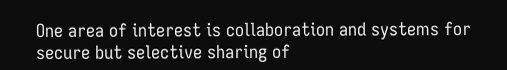One area of interest is collaboration and systems for secure but selective sharing of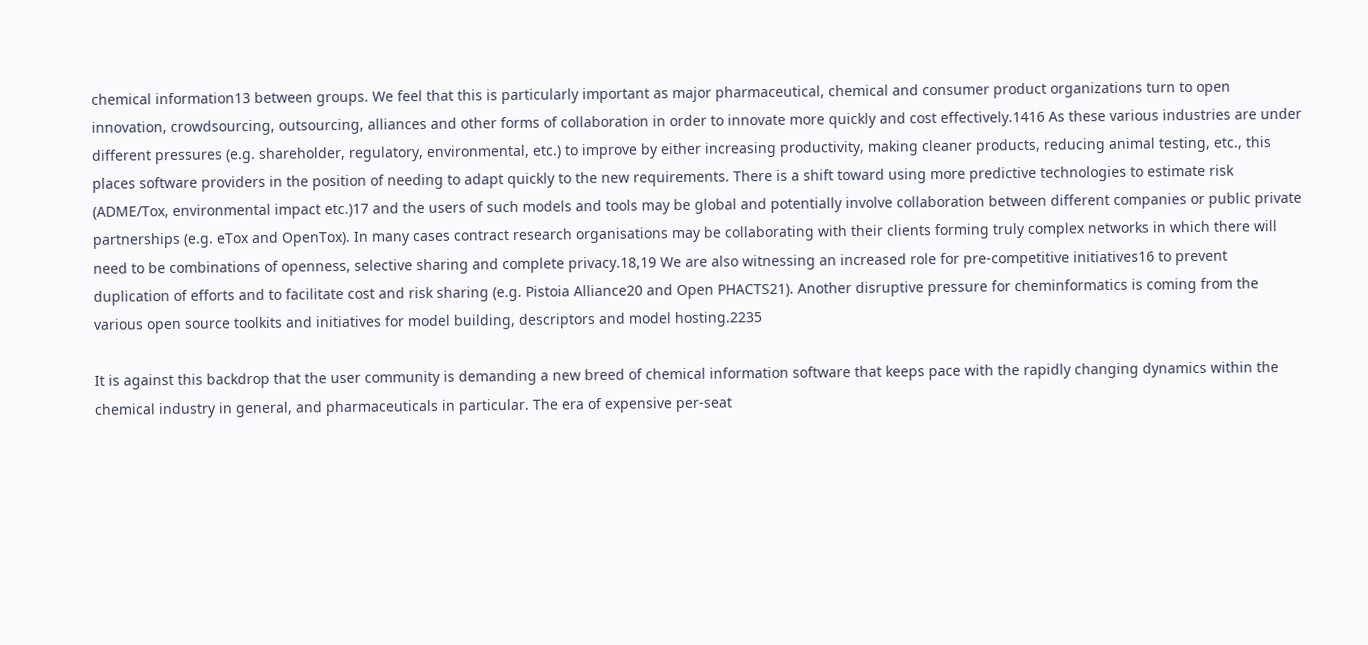chemical information13 between groups. We feel that this is particularly important as major pharmaceutical, chemical and consumer product organizations turn to open innovation, crowdsourcing, outsourcing, alliances and other forms of collaboration in order to innovate more quickly and cost effectively.1416 As these various industries are under different pressures (e.g. shareholder, regulatory, environmental, etc.) to improve by either increasing productivity, making cleaner products, reducing animal testing, etc., this places software providers in the position of needing to adapt quickly to the new requirements. There is a shift toward using more predictive technologies to estimate risk (ADME/Tox, environmental impact etc.)17 and the users of such models and tools may be global and potentially involve collaboration between different companies or public private partnerships (e.g. eTox and OpenTox). In many cases contract research organisations may be collaborating with their clients forming truly complex networks in which there will need to be combinations of openness, selective sharing and complete privacy.18,19 We are also witnessing an increased role for pre-competitive initiatives16 to prevent duplication of efforts and to facilitate cost and risk sharing (e.g. Pistoia Alliance20 and Open PHACTS21). Another disruptive pressure for cheminformatics is coming from the various open source toolkits and initiatives for model building, descriptors and model hosting.2235

It is against this backdrop that the user community is demanding a new breed of chemical information software that keeps pace with the rapidly changing dynamics within the chemical industry in general, and pharmaceuticals in particular. The era of expensive per-seat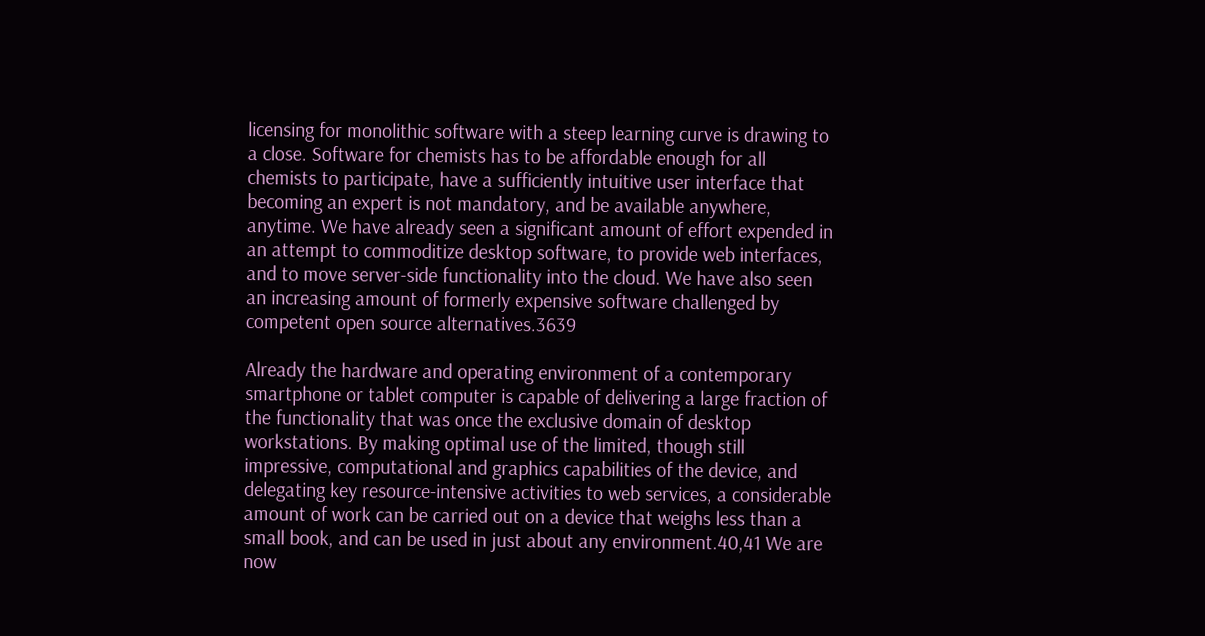licensing for monolithic software with a steep learning curve is drawing to a close. Software for chemists has to be affordable enough for all chemists to participate, have a sufficiently intuitive user interface that becoming an expert is not mandatory, and be available anywhere, anytime. We have already seen a significant amount of effort expended in an attempt to commoditize desktop software, to provide web interfaces, and to move server-side functionality into the cloud. We have also seen an increasing amount of formerly expensive software challenged by competent open source alternatives.3639

Already the hardware and operating environment of a contemporary smartphone or tablet computer is capable of delivering a large fraction of the functionality that was once the exclusive domain of desktop workstations. By making optimal use of the limited, though still impressive, computational and graphics capabilities of the device, and delegating key resource-intensive activities to web services, a considerable amount of work can be carried out on a device that weighs less than a small book, and can be used in just about any environment.40,41 We are now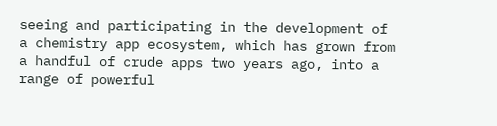seeing and participating in the development of a chemistry app ecosystem, which has grown from a handful of crude apps two years ago, into a range of powerful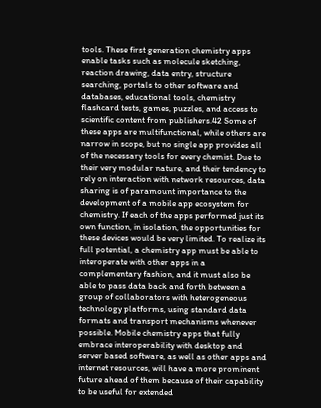tools. These first generation chemistry apps enable tasks such as molecule sketching, reaction drawing, data entry, structure searching, portals to other software and databases, educational tools, chemistry flashcard tests, games, puzzles, and access to scientific content from publishers.42 Some of these apps are multifunctional, while others are narrow in scope, but no single app provides all of the necessary tools for every chemist. Due to their very modular nature, and their tendency to rely on interaction with network resources, data sharing is of paramount importance to the development of a mobile app ecosystem for chemistry. If each of the apps performed just its own function, in isolation, the opportunities for these devices would be very limited. To realize its full potential, a chemistry app must be able to interoperate with other apps in a complementary fashion, and it must also be able to pass data back and forth between a group of collaborators with heterogeneous technology platforms, using standard data formats and transport mechanisms whenever possible. Mobile chemistry apps that fully embrace interoperability with desktop and server based software, as well as other apps and internet resources, will have a more prominent future ahead of them because of their capability to be useful for extended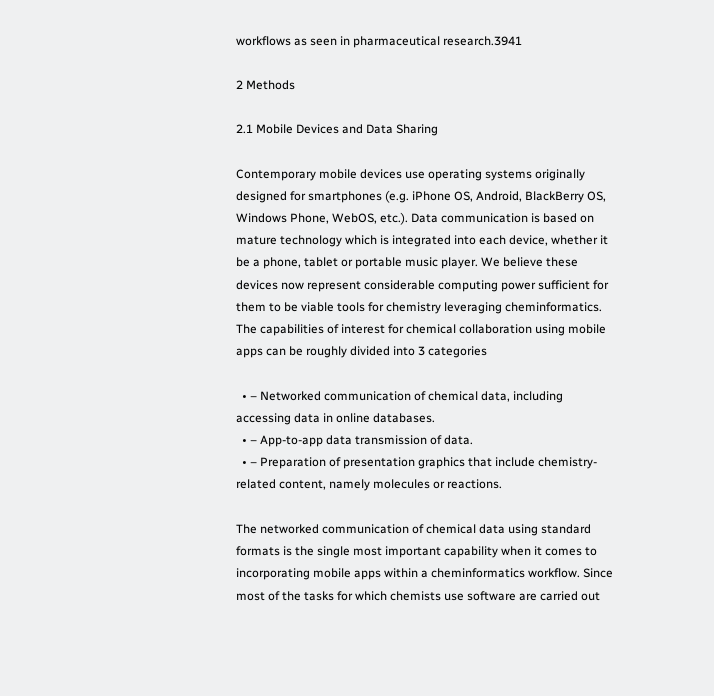workflows as seen in pharmaceutical research.3941

2 Methods

2.1 Mobile Devices and Data Sharing

Contemporary mobile devices use operating systems originally designed for smartphones (e.g. iPhone OS, Android, BlackBerry OS, Windows Phone, WebOS, etc.). Data communication is based on mature technology which is integrated into each device, whether it be a phone, tablet or portable music player. We believe these devices now represent considerable computing power sufficient for them to be viable tools for chemistry leveraging cheminformatics. The capabilities of interest for chemical collaboration using mobile apps can be roughly divided into 3 categories

  • – Networked communication of chemical data, including accessing data in online databases.
  • – App-to-app data transmission of data.
  • – Preparation of presentation graphics that include chemistry-related content, namely molecules or reactions.

The networked communication of chemical data using standard formats is the single most important capability when it comes to incorporating mobile apps within a cheminformatics workflow. Since most of the tasks for which chemists use software are carried out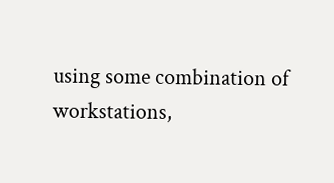using some combination of workstations,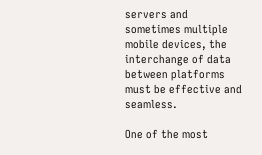servers and sometimes multiple mobile devices, the interchange of data between platforms must be effective and seamless.

One of the most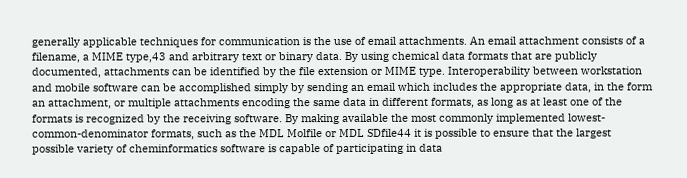generally applicable techniques for communication is the use of email attachments. An email attachment consists of a filename, a MIME type,43 and arbitrary text or binary data. By using chemical data formats that are publicly documented, attachments can be identified by the file extension or MIME type. Interoperability between workstation and mobile software can be accomplished simply by sending an email which includes the appropriate data, in the form an attachment, or multiple attachments encoding the same data in different formats, as long as at least one of the formats is recognized by the receiving software. By making available the most commonly implemented lowest-common-denominator formats, such as the MDL Molfile or MDL SDfile44 it is possible to ensure that the largest possible variety of cheminformatics software is capable of participating in data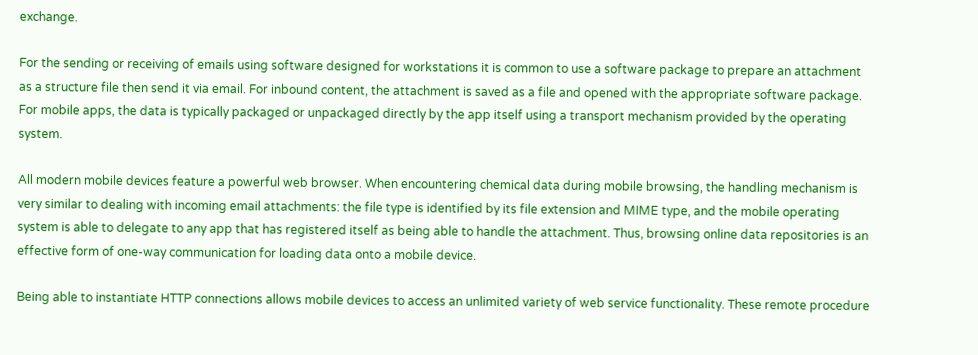exchange.

For the sending or receiving of emails using software designed for workstations it is common to use a software package to prepare an attachment as a structure file then send it via email. For inbound content, the attachment is saved as a file and opened with the appropriate software package. For mobile apps, the data is typically packaged or unpackaged directly by the app itself using a transport mechanism provided by the operating system.

All modern mobile devices feature a powerful web browser. When encountering chemical data during mobile browsing, the handling mechanism is very similar to dealing with incoming email attachments: the file type is identified by its file extension and MIME type, and the mobile operating system is able to delegate to any app that has registered itself as being able to handle the attachment. Thus, browsing online data repositories is an effective form of one-way communication for loading data onto a mobile device.

Being able to instantiate HTTP connections allows mobile devices to access an unlimited variety of web service functionality. These remote procedure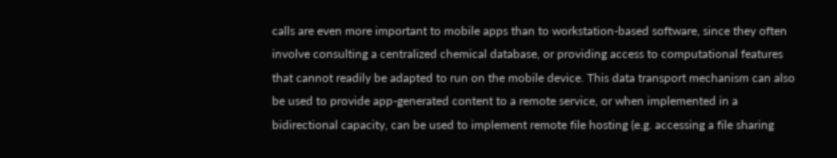calls are even more important to mobile apps than to workstation-based software, since they often involve consulting a centralized chemical database, or providing access to computational features that cannot readily be adapted to run on the mobile device. This data transport mechanism can also be used to provide app-generated content to a remote service, or when implemented in a bidirectional capacity, can be used to implement remote file hosting (e.g. accessing a file sharing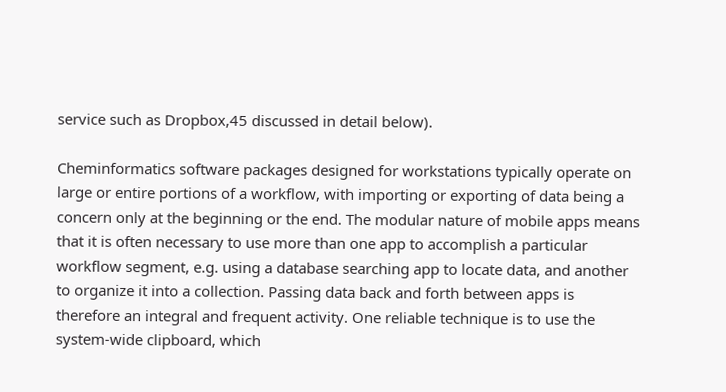service such as Dropbox,45 discussed in detail below).

Cheminformatics software packages designed for workstations typically operate on large or entire portions of a workflow, with importing or exporting of data being a concern only at the beginning or the end. The modular nature of mobile apps means that it is often necessary to use more than one app to accomplish a particular workflow segment, e.g. using a database searching app to locate data, and another to organize it into a collection. Passing data back and forth between apps is therefore an integral and frequent activity. One reliable technique is to use the system-wide clipboard, which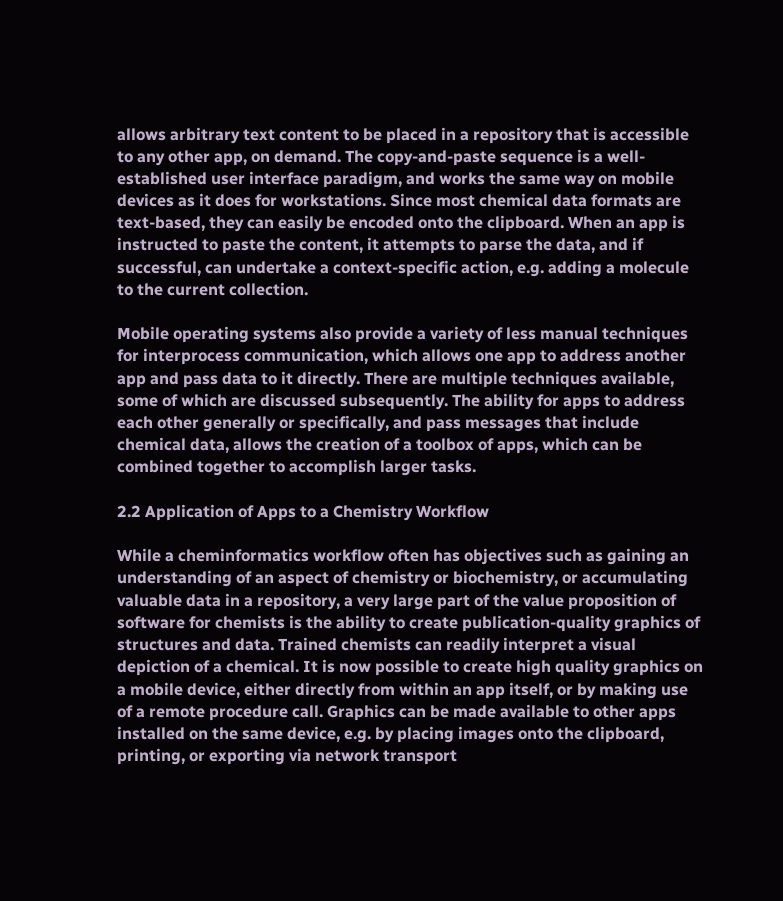allows arbitrary text content to be placed in a repository that is accessible to any other app, on demand. The copy-and-paste sequence is a well-established user interface paradigm, and works the same way on mobile devices as it does for workstations. Since most chemical data formats are text-based, they can easily be encoded onto the clipboard. When an app is instructed to paste the content, it attempts to parse the data, and if successful, can undertake a context-specific action, e.g. adding a molecule to the current collection.

Mobile operating systems also provide a variety of less manual techniques for interprocess communication, which allows one app to address another app and pass data to it directly. There are multiple techniques available, some of which are discussed subsequently. The ability for apps to address each other generally or specifically, and pass messages that include chemical data, allows the creation of a toolbox of apps, which can be combined together to accomplish larger tasks.

2.2 Application of Apps to a Chemistry Workflow

While a cheminformatics workflow often has objectives such as gaining an understanding of an aspect of chemistry or biochemistry, or accumulating valuable data in a repository, a very large part of the value proposition of software for chemists is the ability to create publication-quality graphics of structures and data. Trained chemists can readily interpret a visual depiction of a chemical. It is now possible to create high quality graphics on a mobile device, either directly from within an app itself, or by making use of a remote procedure call. Graphics can be made available to other apps installed on the same device, e.g. by placing images onto the clipboard, printing, or exporting via network transport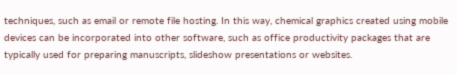techniques, such as email or remote file hosting. In this way, chemical graphics created using mobile devices can be incorporated into other software, such as office productivity packages that are typically used for preparing manuscripts, slideshow presentations or websites.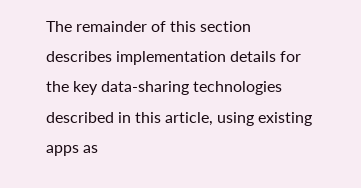The remainder of this section describes implementation details for the key data-sharing technologies described in this article, using existing apps as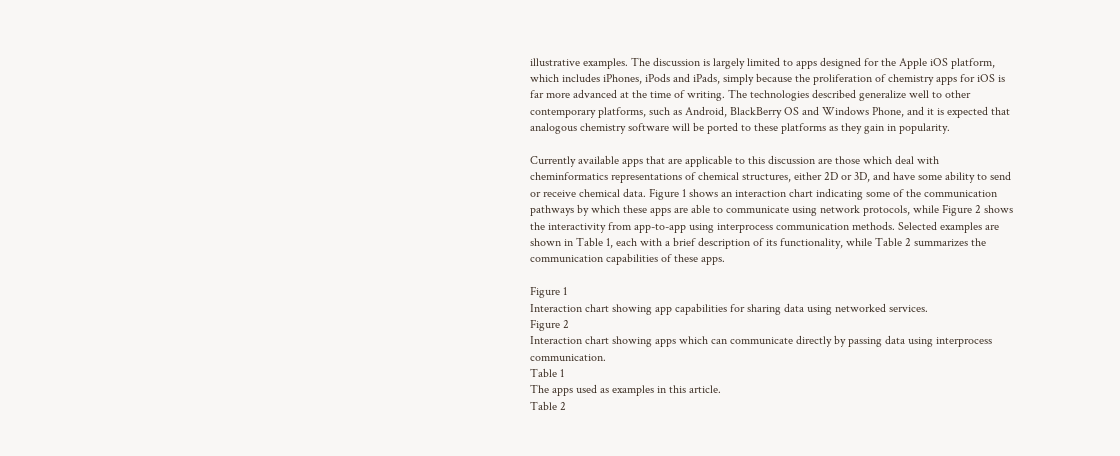illustrative examples. The discussion is largely limited to apps designed for the Apple iOS platform, which includes iPhones, iPods and iPads, simply because the proliferation of chemistry apps for iOS is far more advanced at the time of writing. The technologies described generalize well to other contemporary platforms, such as Android, BlackBerry OS and Windows Phone, and it is expected that analogous chemistry software will be ported to these platforms as they gain in popularity.

Currently available apps that are applicable to this discussion are those which deal with cheminformatics representations of chemical structures, either 2D or 3D, and have some ability to send or receive chemical data. Figure 1 shows an interaction chart indicating some of the communication pathways by which these apps are able to communicate using network protocols, while Figure 2 shows the interactivity from app-to-app using interprocess communication methods. Selected examples are shown in Table 1, each with a brief description of its functionality, while Table 2 summarizes the communication capabilities of these apps.

Figure 1
Interaction chart showing app capabilities for sharing data using networked services.
Figure 2
Interaction chart showing apps which can communicate directly by passing data using interprocess communication.
Table 1
The apps used as examples in this article.
Table 2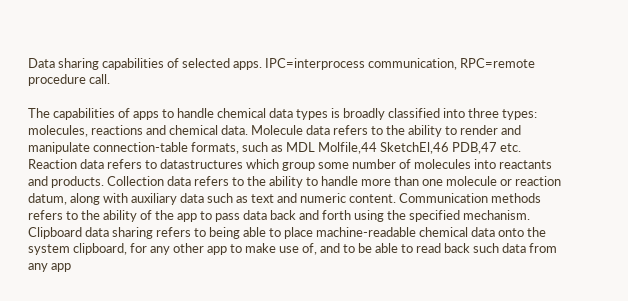Data sharing capabilities of selected apps. IPC=interprocess communication, RPC=remote procedure call.

The capabilities of apps to handle chemical data types is broadly classified into three types: molecules, reactions and chemical data. Molecule data refers to the ability to render and manipulate connection-table formats, such as MDL Molfile,44 SketchEl,46 PDB,47 etc. Reaction data refers to datastructures which group some number of molecules into reactants and products. Collection data refers to the ability to handle more than one molecule or reaction datum, along with auxiliary data such as text and numeric content. Communication methods refers to the ability of the app to pass data back and forth using the specified mechanism. Clipboard data sharing refers to being able to place machine-readable chemical data onto the system clipboard, for any other app to make use of, and to be able to read back such data from any app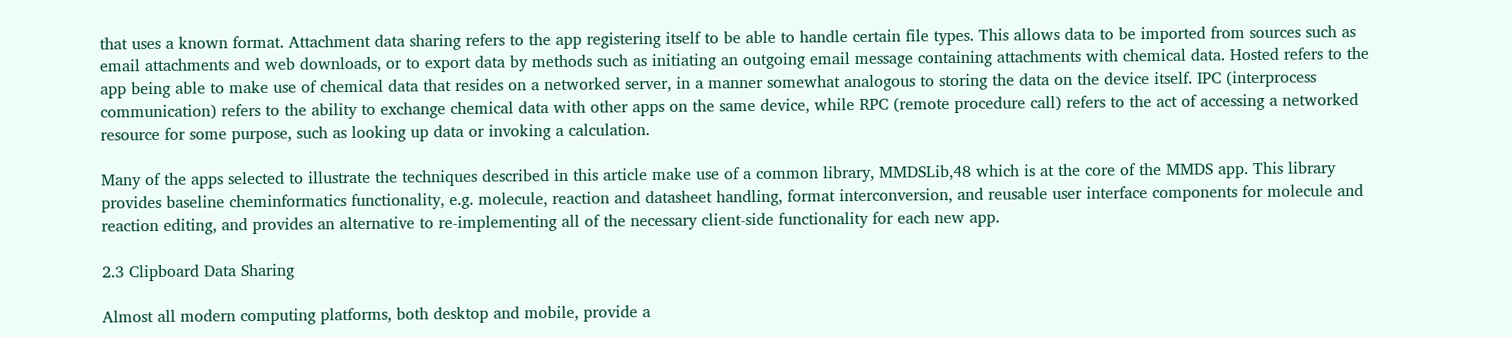that uses a known format. Attachment data sharing refers to the app registering itself to be able to handle certain file types. This allows data to be imported from sources such as email attachments and web downloads, or to export data by methods such as initiating an outgoing email message containing attachments with chemical data. Hosted refers to the app being able to make use of chemical data that resides on a networked server, in a manner somewhat analogous to storing the data on the device itself. IPC (interprocess communication) refers to the ability to exchange chemical data with other apps on the same device, while RPC (remote procedure call) refers to the act of accessing a networked resource for some purpose, such as looking up data or invoking a calculation.

Many of the apps selected to illustrate the techniques described in this article make use of a common library, MMDSLib,48 which is at the core of the MMDS app. This library provides baseline cheminformatics functionality, e.g. molecule, reaction and datasheet handling, format interconversion, and reusable user interface components for molecule and reaction editing, and provides an alternative to re-implementing all of the necessary client-side functionality for each new app.

2.3 Clipboard Data Sharing

Almost all modern computing platforms, both desktop and mobile, provide a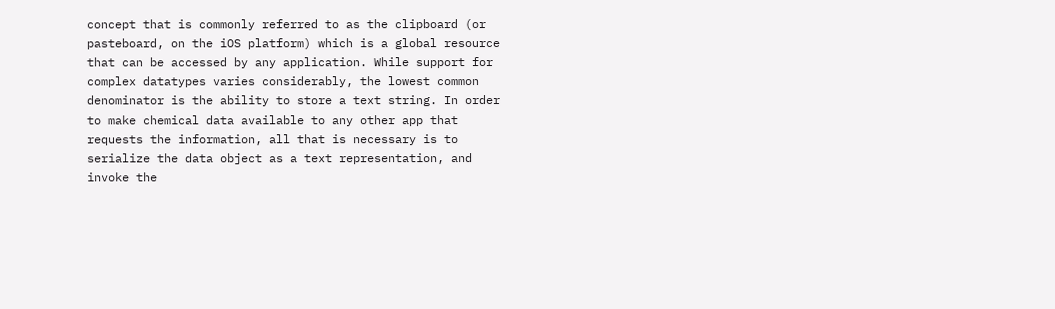concept that is commonly referred to as the clipboard (or pasteboard, on the iOS platform) which is a global resource that can be accessed by any application. While support for complex datatypes varies considerably, the lowest common denominator is the ability to store a text string. In order to make chemical data available to any other app that requests the information, all that is necessary is to serialize the data object as a text representation, and invoke the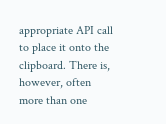appropriate API call to place it onto the clipboard. There is, however, often more than one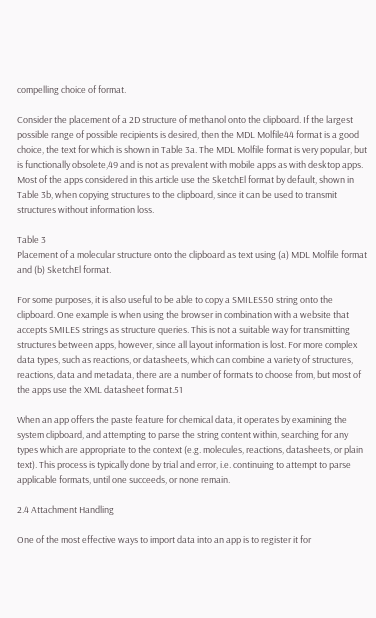compelling choice of format.

Consider the placement of a 2D structure of methanol onto the clipboard. If the largest possible range of possible recipients is desired, then the MDL Molfile44 format is a good choice, the text for which is shown in Table 3a. The MDL Molfile format is very popular, but is functionally obsolete,49 and is not as prevalent with mobile apps as with desktop apps. Most of the apps considered in this article use the SketchEl format by default, shown in Table 3b, when copying structures to the clipboard, since it can be used to transmit structures without information loss.

Table 3
Placement of a molecular structure onto the clipboard as text using (a) MDL Molfile format and (b) SketchEl format.

For some purposes, it is also useful to be able to copy a SMILES50 string onto the clipboard. One example is when using the browser in combination with a website that accepts SMILES strings as structure queries. This is not a suitable way for transmitting structures between apps, however, since all layout information is lost. For more complex data types, such as reactions, or datasheets, which can combine a variety of structures, reactions, data and metadata, there are a number of formats to choose from, but most of the apps use the XML datasheet format.51

When an app offers the paste feature for chemical data, it operates by examining the system clipboard, and attempting to parse the string content within, searching for any types which are appropriate to the context (e.g. molecules, reactions, datasheets, or plain text). This process is typically done by trial and error, i.e. continuing to attempt to parse applicable formats, until one succeeds, or none remain.

2.4 Attachment Handling

One of the most effective ways to import data into an app is to register it for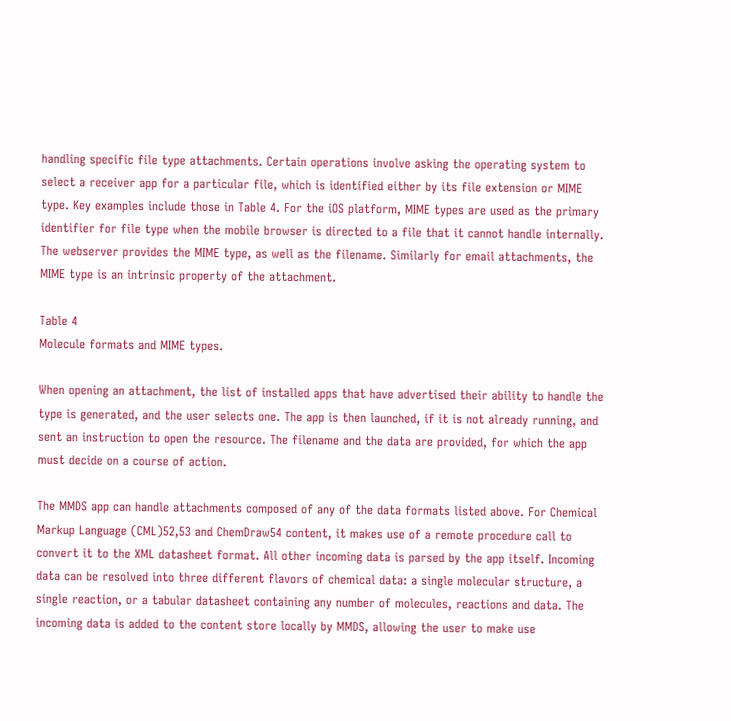handling specific file type attachments. Certain operations involve asking the operating system to select a receiver app for a particular file, which is identified either by its file extension or MIME type. Key examples include those in Table 4. For the iOS platform, MIME types are used as the primary identifier for file type when the mobile browser is directed to a file that it cannot handle internally. The webserver provides the MIME type, as well as the filename. Similarly for email attachments, the MIME type is an intrinsic property of the attachment.

Table 4
Molecule formats and MIME types.

When opening an attachment, the list of installed apps that have advertised their ability to handle the type is generated, and the user selects one. The app is then launched, if it is not already running, and sent an instruction to open the resource. The filename and the data are provided, for which the app must decide on a course of action.

The MMDS app can handle attachments composed of any of the data formats listed above. For Chemical Markup Language (CML)52,53 and ChemDraw54 content, it makes use of a remote procedure call to convert it to the XML datasheet format. All other incoming data is parsed by the app itself. Incoming data can be resolved into three different flavors of chemical data: a single molecular structure, a single reaction, or a tabular datasheet containing any number of molecules, reactions and data. The incoming data is added to the content store locally by MMDS, allowing the user to make use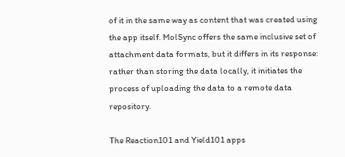of it in the same way as content that was created using the app itself. MolSync offers the same inclusive set of attachment data formats, but it differs in its response: rather than storing the data locally, it initiates the process of uploading the data to a remote data repository.

The Reaction101 and Yield101 apps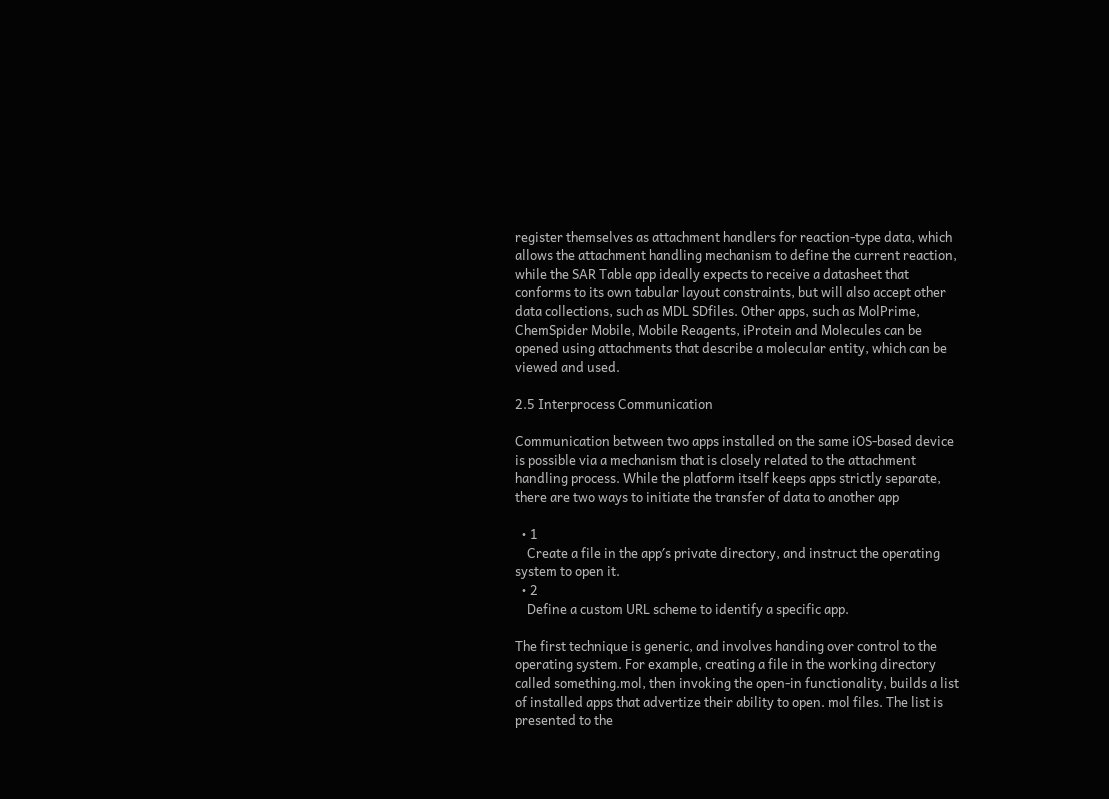register themselves as attachment handlers for reaction-type data, which allows the attachment handling mechanism to define the current reaction, while the SAR Table app ideally expects to receive a datasheet that conforms to its own tabular layout constraints, but will also accept other data collections, such as MDL SDfiles. Other apps, such as MolPrime, ChemSpider Mobile, Mobile Reagents, iProtein and Molecules can be opened using attachments that describe a molecular entity, which can be viewed and used.

2.5 Interprocess Communication

Communication between two apps installed on the same iOS-based device is possible via a mechanism that is closely related to the attachment handling process. While the platform itself keeps apps strictly separate, there are two ways to initiate the transfer of data to another app

  • 1
    Create a file in the app′s private directory, and instruct the operating system to open it.
  • 2
    Define a custom URL scheme to identify a specific app.

The first technique is generic, and involves handing over control to the operating system. For example, creating a file in the working directory called something.mol, then invoking the open-in functionality, builds a list of installed apps that advertize their ability to open. mol files. The list is presented to the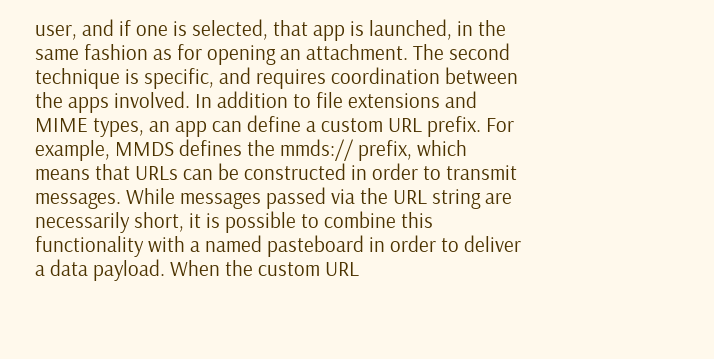user, and if one is selected, that app is launched, in the same fashion as for opening an attachment. The second technique is specific, and requires coordination between the apps involved. In addition to file extensions and MIME types, an app can define a custom URL prefix. For example, MMDS defines the mmds:// prefix, which means that URLs can be constructed in order to transmit messages. While messages passed via the URL string are necessarily short, it is possible to combine this functionality with a named pasteboard in order to deliver a data payload. When the custom URL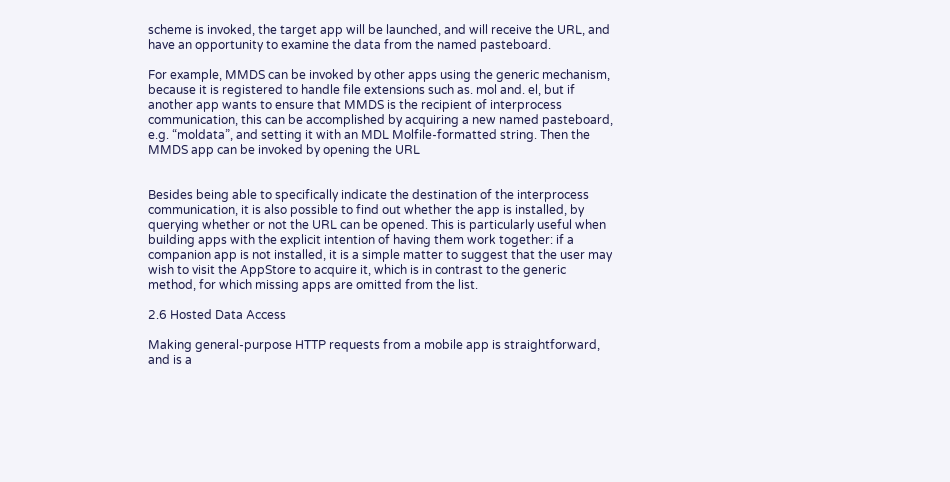scheme is invoked, the target app will be launched, and will receive the URL, and have an opportunity to examine the data from the named pasteboard.

For example, MMDS can be invoked by other apps using the generic mechanism, because it is registered to handle file extensions such as. mol and. el, but if another app wants to ensure that MMDS is the recipient of interprocess communication, this can be accomplished by acquiring a new named pasteboard, e.g. “moldata”, and setting it with an MDL Molfile-formatted string. Then the MMDS app can be invoked by opening the URL


Besides being able to specifically indicate the destination of the interprocess communication, it is also possible to find out whether the app is installed, by querying whether or not the URL can be opened. This is particularly useful when building apps with the explicit intention of having them work together: if a companion app is not installed, it is a simple matter to suggest that the user may wish to visit the AppStore to acquire it, which is in contrast to the generic method, for which missing apps are omitted from the list.

2.6 Hosted Data Access

Making general-purpose HTTP requests from a mobile app is straightforward, and is a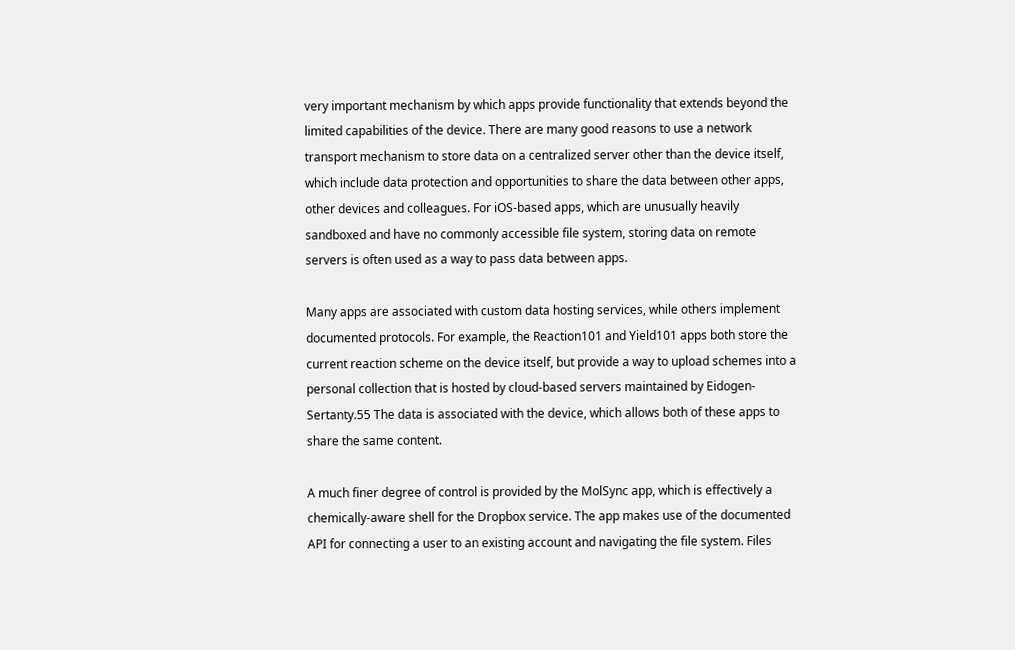very important mechanism by which apps provide functionality that extends beyond the limited capabilities of the device. There are many good reasons to use a network transport mechanism to store data on a centralized server other than the device itself, which include data protection and opportunities to share the data between other apps, other devices and colleagues. For iOS-based apps, which are unusually heavily sandboxed and have no commonly accessible file system, storing data on remote servers is often used as a way to pass data between apps.

Many apps are associated with custom data hosting services, while others implement documented protocols. For example, the Reaction101 and Yield101 apps both store the current reaction scheme on the device itself, but provide a way to upload schemes into a personal collection that is hosted by cloud-based servers maintained by Eidogen-Sertanty.55 The data is associated with the device, which allows both of these apps to share the same content.

A much finer degree of control is provided by the MolSync app, which is effectively a chemically-aware shell for the Dropbox service. The app makes use of the documented API for connecting a user to an existing account and navigating the file system. Files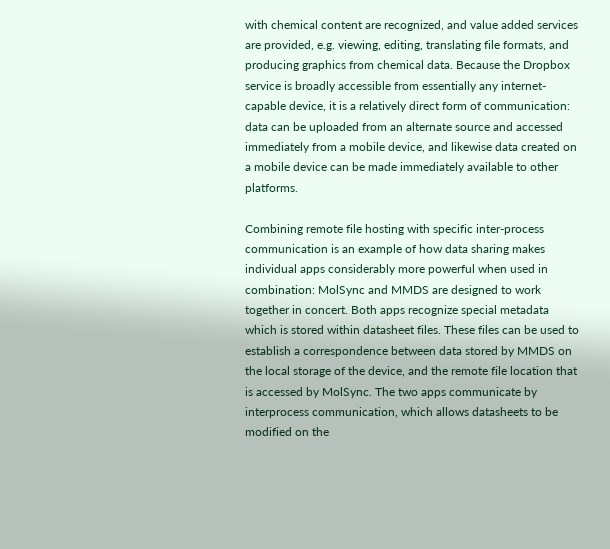with chemical content are recognized, and value added services are provided, e.g. viewing, editing, translating file formats, and producing graphics from chemical data. Because the Dropbox service is broadly accessible from essentially any internet-capable device, it is a relatively direct form of communication: data can be uploaded from an alternate source and accessed immediately from a mobile device, and likewise data created on a mobile device can be made immediately available to other platforms.

Combining remote file hosting with specific inter-process communication is an example of how data sharing makes individual apps considerably more powerful when used in combination: MolSync and MMDS are designed to work together in concert. Both apps recognize special metadata which is stored within datasheet files. These files can be used to establish a correspondence between data stored by MMDS on the local storage of the device, and the remote file location that is accessed by MolSync. The two apps communicate by interprocess communication, which allows datasheets to be modified on the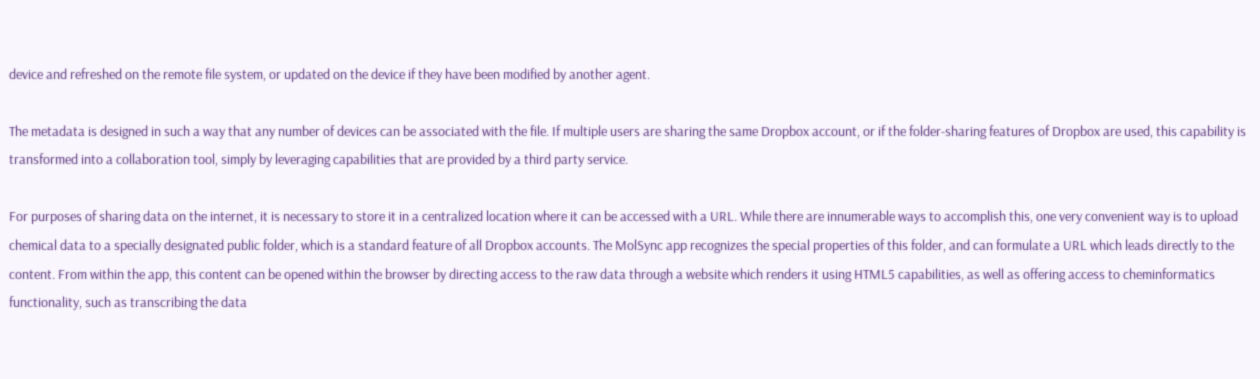device and refreshed on the remote file system, or updated on the device if they have been modified by another agent.

The metadata is designed in such a way that any number of devices can be associated with the file. If multiple users are sharing the same Dropbox account, or if the folder-sharing features of Dropbox are used, this capability is transformed into a collaboration tool, simply by leveraging capabilities that are provided by a third party service.

For purposes of sharing data on the internet, it is necessary to store it in a centralized location where it can be accessed with a URL. While there are innumerable ways to accomplish this, one very convenient way is to upload chemical data to a specially designated public folder, which is a standard feature of all Dropbox accounts. The MolSync app recognizes the special properties of this folder, and can formulate a URL which leads directly to the content. From within the app, this content can be opened within the browser by directing access to the raw data through a website which renders it using HTML5 capabilities, as well as offering access to cheminformatics functionality, such as transcribing the data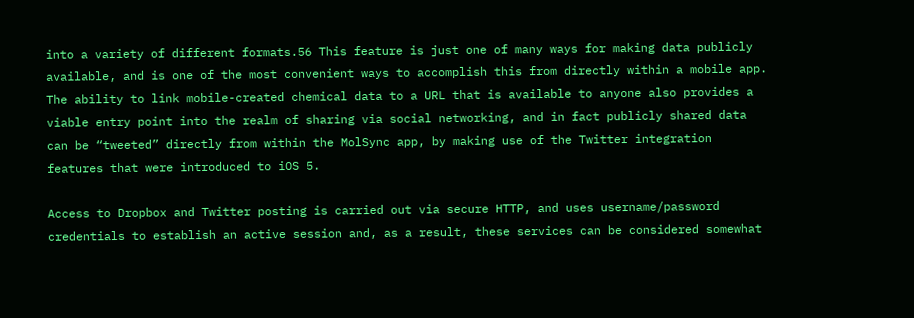into a variety of different formats.56 This feature is just one of many ways for making data publicly available, and is one of the most convenient ways to accomplish this from directly within a mobile app. The ability to link mobile-created chemical data to a URL that is available to anyone also provides a viable entry point into the realm of sharing via social networking, and in fact publicly shared data can be “tweeted” directly from within the MolSync app, by making use of the Twitter integration features that were introduced to iOS 5.

Access to Dropbox and Twitter posting is carried out via secure HTTP, and uses username/password credentials to establish an active session and, as a result, these services can be considered somewhat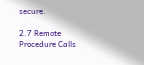secure.

2.7 Remote Procedure Calls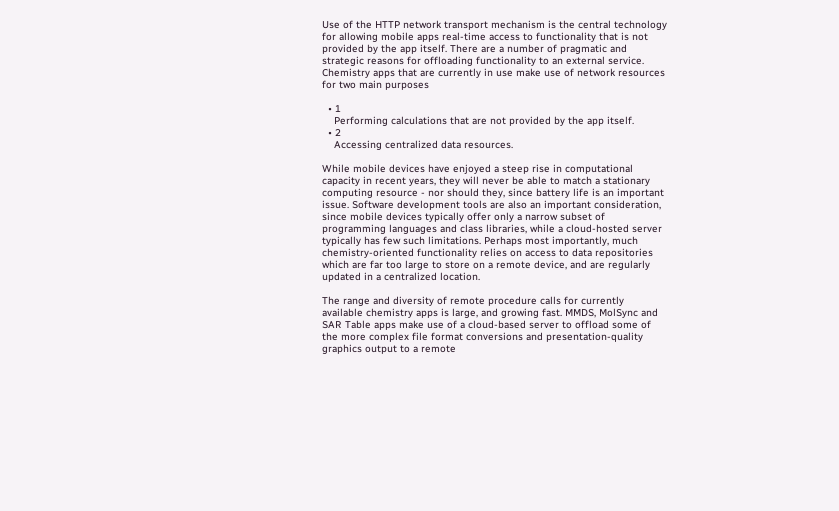Use of the HTTP network transport mechanism is the central technology for allowing mobile apps real-time access to functionality that is not provided by the app itself. There are a number of pragmatic and strategic reasons for offloading functionality to an external service. Chemistry apps that are currently in use make use of network resources for two main purposes

  • 1
    Performing calculations that are not provided by the app itself.
  • 2
    Accessing centralized data resources.

While mobile devices have enjoyed a steep rise in computational capacity in recent years, they will never be able to match a stationary computing resource - nor should they, since battery life is an important issue. Software development tools are also an important consideration, since mobile devices typically offer only a narrow subset of programming languages and class libraries, while a cloud-hosted server typically has few such limitations. Perhaps most importantly, much chemistry-oriented functionality relies on access to data repositories which are far too large to store on a remote device, and are regularly updated in a centralized location.

The range and diversity of remote procedure calls for currently available chemistry apps is large, and growing fast. MMDS, MolSync and SAR Table apps make use of a cloud-based server to offload some of the more complex file format conversions and presentation-quality graphics output to a remote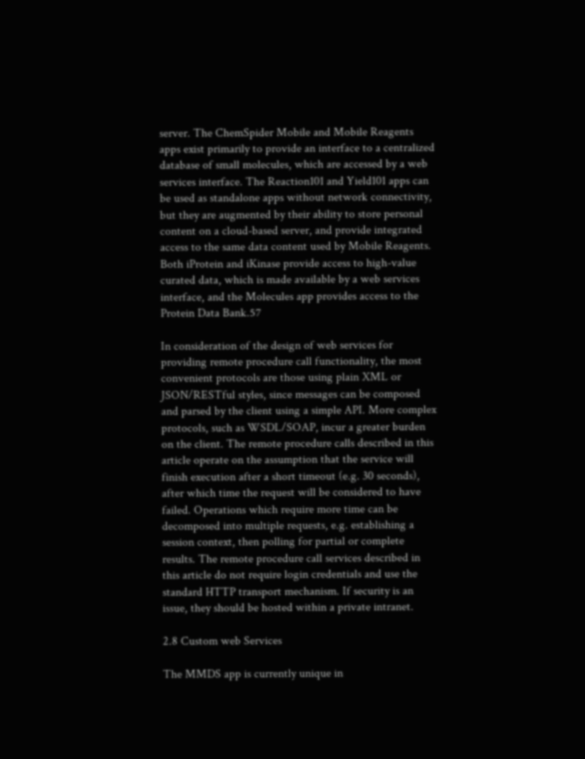server. The ChemSpider Mobile and Mobile Reagents apps exist primarily to provide an interface to a centralized database of small molecules, which are accessed by a web services interface. The Reaction101 and Yield101 apps can be used as standalone apps without network connectivity, but they are augmented by their ability to store personal content on a cloud-based server, and provide integrated access to the same data content used by Mobile Reagents. Both iProtein and iKinase provide access to high-value curated data, which is made available by a web services interface, and the Molecules app provides access to the Protein Data Bank.57

In consideration of the design of web services for providing remote procedure call functionality, the most convenient protocols are those using plain XML or JSON/RESTful styles, since messages can be composed and parsed by the client using a simple API. More complex protocols, such as WSDL/SOAP, incur a greater burden on the client. The remote procedure calls described in this article operate on the assumption that the service will finish execution after a short timeout (e.g. 30 seconds), after which time the request will be considered to have failed. Operations which require more time can be decomposed into multiple requests, e.g. establishing a session context, then polling for partial or complete results. The remote procedure call services described in this article do not require login credentials and use the standard HTTP transport mechanism. If security is an issue, they should be hosted within a private intranet.

2.8 Custom web Services

The MMDS app is currently unique in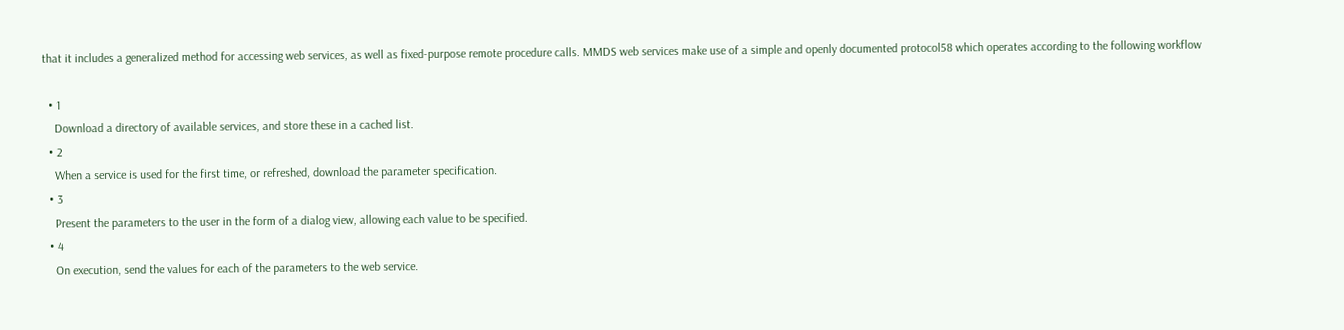that it includes a generalized method for accessing web services, as well as fixed-purpose remote procedure calls. MMDS web services make use of a simple and openly documented protocol58 which operates according to the following workflow

  • 1
    Download a directory of available services, and store these in a cached list.
  • 2
    When a service is used for the first time, or refreshed, download the parameter specification.
  • 3
    Present the parameters to the user in the form of a dialog view, allowing each value to be specified.
  • 4
    On execution, send the values for each of the parameters to the web service.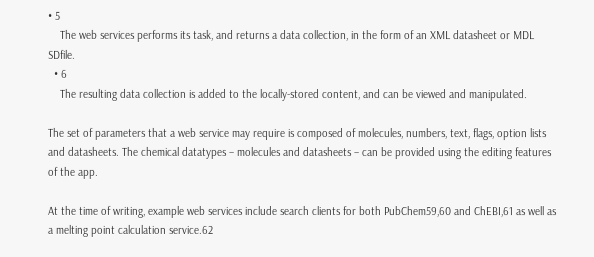• 5
    The web services performs its task, and returns a data collection, in the form of an XML datasheet or MDL SDfile.
  • 6
    The resulting data collection is added to the locally-stored content, and can be viewed and manipulated.

The set of parameters that a web service may require is composed of molecules, numbers, text, flags, option lists and datasheets. The chemical datatypes – molecules and datasheets – can be provided using the editing features of the app.

At the time of writing, example web services include search clients for both PubChem59,60 and ChEBI,61 as well as a melting point calculation service.62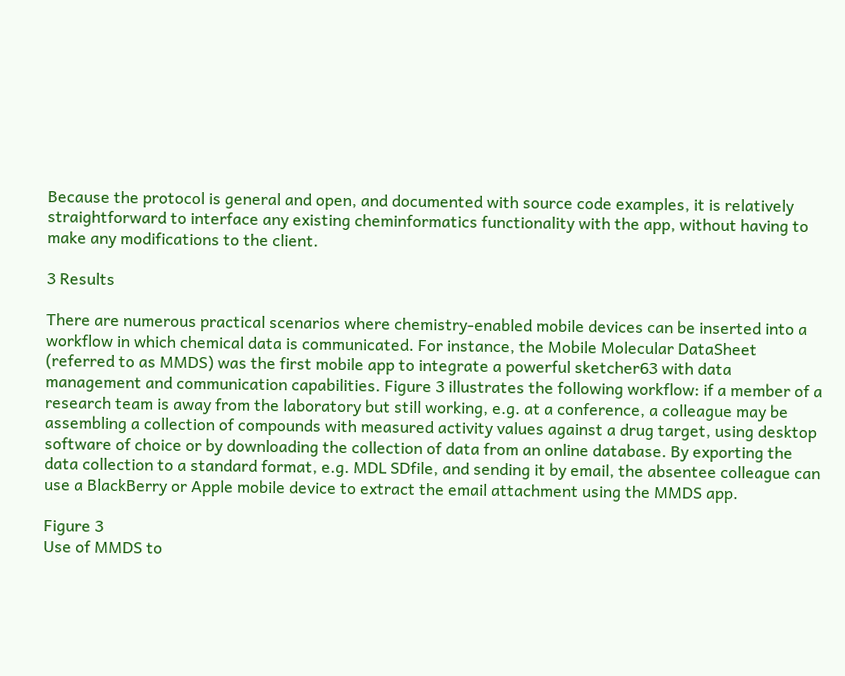Because the protocol is general and open, and documented with source code examples, it is relatively straightforward to interface any existing cheminformatics functionality with the app, without having to make any modifications to the client.

3 Results

There are numerous practical scenarios where chemistry-enabled mobile devices can be inserted into a workflow in which chemical data is communicated. For instance, the Mobile Molecular DataSheet (referred to as MMDS) was the first mobile app to integrate a powerful sketcher63 with data management and communication capabilities. Figure 3 illustrates the following workflow: if a member of a research team is away from the laboratory but still working, e.g. at a conference, a colleague may be assembling a collection of compounds with measured activity values against a drug target, using desktop software of choice or by downloading the collection of data from an online database. By exporting the data collection to a standard format, e.g. MDL SDfile, and sending it by email, the absentee colleague can use a BlackBerry or Apple mobile device to extract the email attachment using the MMDS app.

Figure 3
Use of MMDS to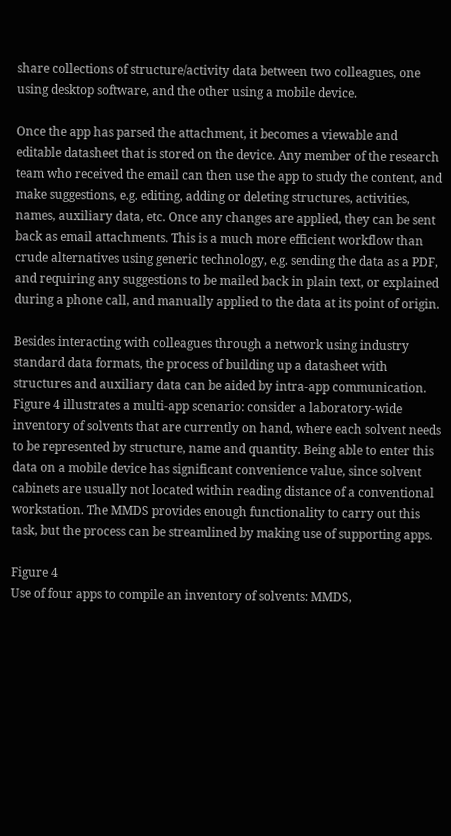share collections of structure/activity data between two colleagues, one using desktop software, and the other using a mobile device.

Once the app has parsed the attachment, it becomes a viewable and editable datasheet that is stored on the device. Any member of the research team who received the email can then use the app to study the content, and make suggestions, e.g. editing, adding or deleting structures, activities, names, auxiliary data, etc. Once any changes are applied, they can be sent back as email attachments. This is a much more efficient workflow than crude alternatives using generic technology, e.g. sending the data as a PDF, and requiring any suggestions to be mailed back in plain text, or explained during a phone call, and manually applied to the data at its point of origin.

Besides interacting with colleagues through a network using industry standard data formats, the process of building up a datasheet with structures and auxiliary data can be aided by intra-app communication. Figure 4 illustrates a multi-app scenario: consider a laboratory-wide inventory of solvents that are currently on hand, where each solvent needs to be represented by structure, name and quantity. Being able to enter this data on a mobile device has significant convenience value, since solvent cabinets are usually not located within reading distance of a conventional workstation. The MMDS provides enough functionality to carry out this task, but the process can be streamlined by making use of supporting apps.

Figure 4
Use of four apps to compile an inventory of solvents: MMDS,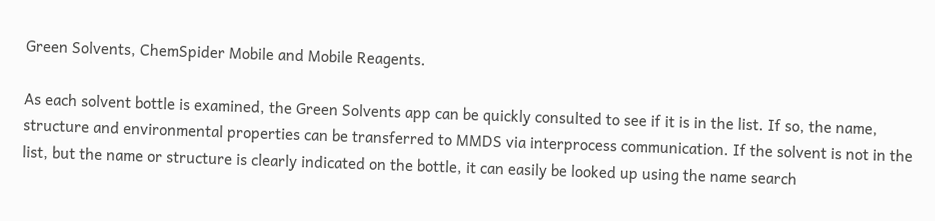Green Solvents, ChemSpider Mobile and Mobile Reagents.

As each solvent bottle is examined, the Green Solvents app can be quickly consulted to see if it is in the list. If so, the name, structure and environmental properties can be transferred to MMDS via interprocess communication. If the solvent is not in the list, but the name or structure is clearly indicated on the bottle, it can easily be looked up using the name search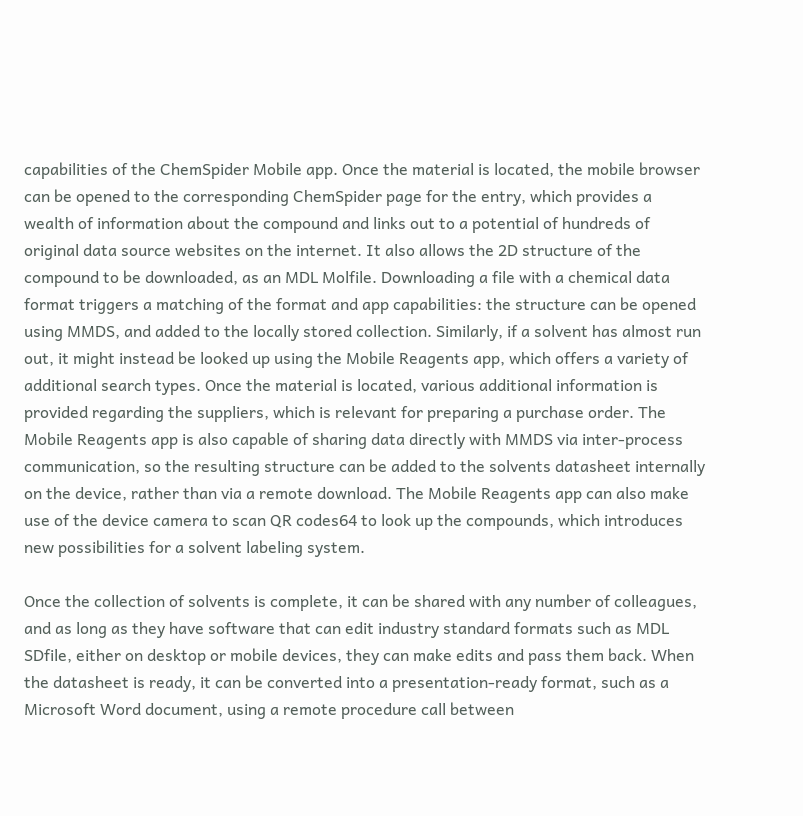capabilities of the ChemSpider Mobile app. Once the material is located, the mobile browser can be opened to the corresponding ChemSpider page for the entry, which provides a wealth of information about the compound and links out to a potential of hundreds of original data source websites on the internet. It also allows the 2D structure of the compound to be downloaded, as an MDL Molfile. Downloading a file with a chemical data format triggers a matching of the format and app capabilities: the structure can be opened using MMDS, and added to the locally stored collection. Similarly, if a solvent has almost run out, it might instead be looked up using the Mobile Reagents app, which offers a variety of additional search types. Once the material is located, various additional information is provided regarding the suppliers, which is relevant for preparing a purchase order. The Mobile Reagents app is also capable of sharing data directly with MMDS via inter-process communication, so the resulting structure can be added to the solvents datasheet internally on the device, rather than via a remote download. The Mobile Reagents app can also make use of the device camera to scan QR codes64 to look up the compounds, which introduces new possibilities for a solvent labeling system.

Once the collection of solvents is complete, it can be shared with any number of colleagues, and as long as they have software that can edit industry standard formats such as MDL SDfile, either on desktop or mobile devices, they can make edits and pass them back. When the datasheet is ready, it can be converted into a presentation-ready format, such as a Microsoft Word document, using a remote procedure call between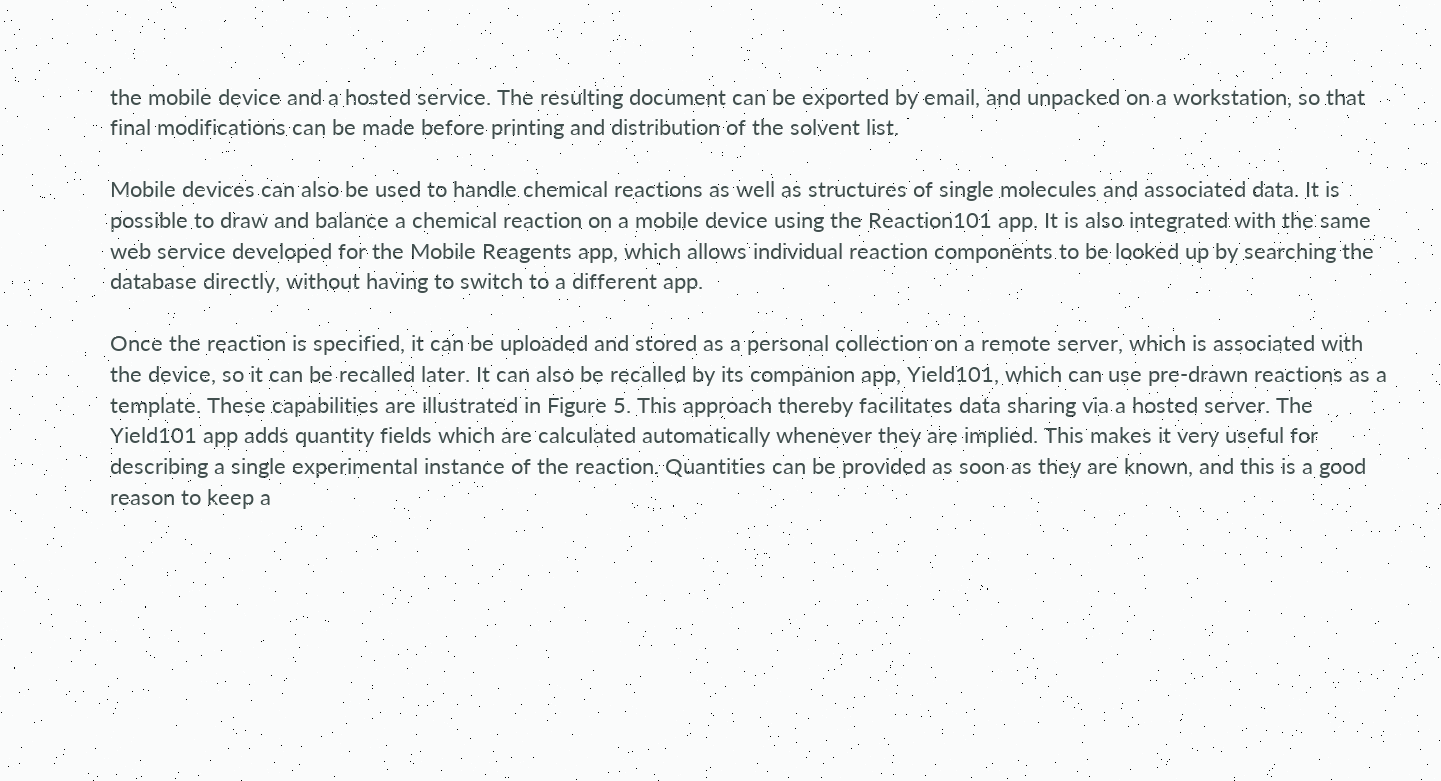the mobile device and a hosted service. The resulting document can be exported by email, and unpacked on a workstation, so that final modifications can be made before printing and distribution of the solvent list.

Mobile devices can also be used to handle chemical reactions as well as structures of single molecules and associated data. It is possible to draw and balance a chemical reaction on a mobile device using the Reaction101 app. It is also integrated with the same web service developed for the Mobile Reagents app, which allows individual reaction components to be looked up by searching the database directly, without having to switch to a different app.

Once the reaction is specified, it can be uploaded and stored as a personal collection on a remote server, which is associated with the device, so it can be recalled later. It can also be recalled by its companion app, Yield101, which can use pre-drawn reactions as a template. These capabilities are illustrated in Figure 5. This approach thereby facilitates data sharing via a hosted server. The Yield101 app adds quantity fields which are calculated automatically whenever they are implied. This makes it very useful for describing a single experimental instance of the reaction. Quantities can be provided as soon as they are known, and this is a good reason to keep a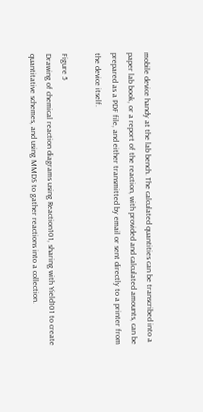mobile device handy at the lab bench. The calculated quantities can be transcribed into a paper lab book, or a report of the reaction, with provided and calculated amounts, can be prepared as a PDF file, and either transmitted by email or sent directly to a printer from the device itself.

Figure 5
Drawing of chemical reaction diagrams using Reaction101, sharing with Yield101 to create quantitative schemes, and using MMDS to gather reactions into a collection.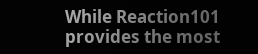While Reaction101 provides the most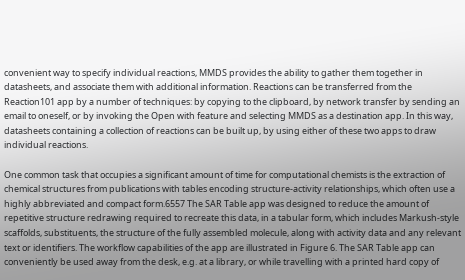convenient way to specify individual reactions, MMDS provides the ability to gather them together in datasheets, and associate them with additional information. Reactions can be transferred from the Reaction101 app by a number of techniques: by copying to the clipboard, by network transfer by sending an email to oneself, or by invoking the Open with feature and selecting MMDS as a destination app. In this way, datasheets containing a collection of reactions can be built up, by using either of these two apps to draw individual reactions.

One common task that occupies a significant amount of time for computational chemists is the extraction of chemical structures from publications with tables encoding structure-activity relationships, which often use a highly abbreviated and compact form.6557 The SAR Table app was designed to reduce the amount of repetitive structure redrawing required to recreate this data, in a tabular form, which includes Markush-style scaffolds, substituents, the structure of the fully assembled molecule, along with activity data and any relevant text or identifiers. The workflow capabilities of the app are illustrated in Figure 6. The SAR Table app can conveniently be used away from the desk, e.g. at a library, or while travelling with a printed hard copy of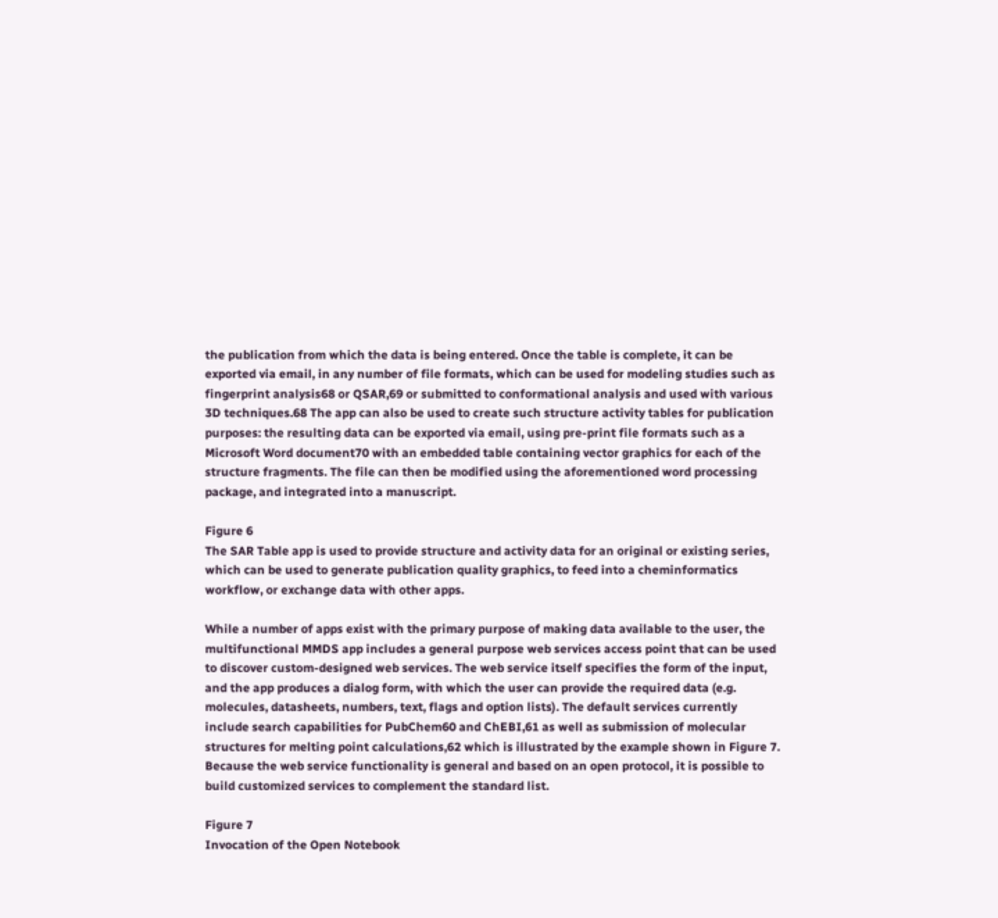the publication from which the data is being entered. Once the table is complete, it can be exported via email, in any number of file formats, which can be used for modeling studies such as fingerprint analysis68 or QSAR,69 or submitted to conformational analysis and used with various 3D techniques.68 The app can also be used to create such structure activity tables for publication purposes: the resulting data can be exported via email, using pre-print file formats such as a Microsoft Word document70 with an embedded table containing vector graphics for each of the structure fragments. The file can then be modified using the aforementioned word processing package, and integrated into a manuscript.

Figure 6
The SAR Table app is used to provide structure and activity data for an original or existing series, which can be used to generate publication quality graphics, to feed into a cheminformatics workflow, or exchange data with other apps.

While a number of apps exist with the primary purpose of making data available to the user, the multifunctional MMDS app includes a general purpose web services access point that can be used to discover custom-designed web services. The web service itself specifies the form of the input, and the app produces a dialog form, with which the user can provide the required data (e.g. molecules, datasheets, numbers, text, flags and option lists). The default services currently include search capabilities for PubChem60 and ChEBI,61 as well as submission of molecular structures for melting point calculations,62 which is illustrated by the example shown in Figure 7. Because the web service functionality is general and based on an open protocol, it is possible to build customized services to complement the standard list.

Figure 7
Invocation of the Open Notebook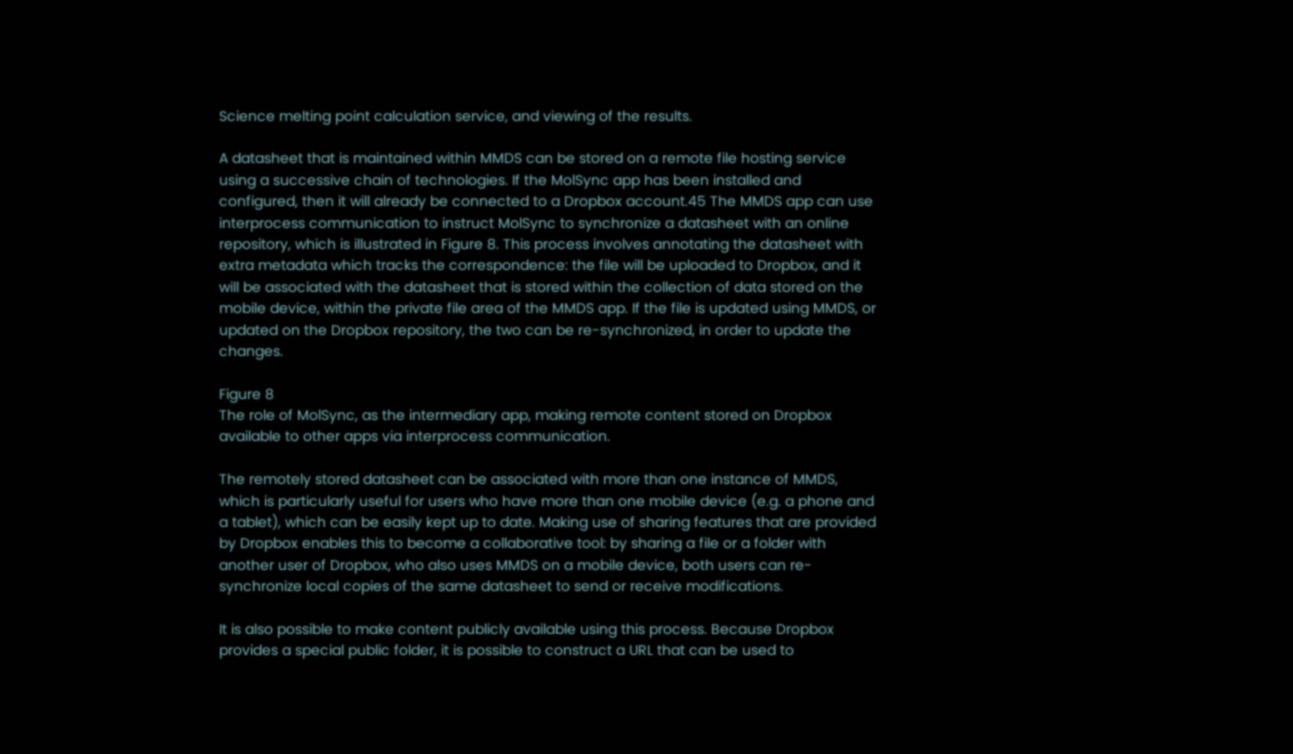Science melting point calculation service, and viewing of the results.

A datasheet that is maintained within MMDS can be stored on a remote file hosting service using a successive chain of technologies. If the MolSync app has been installed and configured, then it will already be connected to a Dropbox account.45 The MMDS app can use interprocess communication to instruct MolSync to synchronize a datasheet with an online repository, which is illustrated in Figure 8. This process involves annotating the datasheet with extra metadata which tracks the correspondence: the file will be uploaded to Dropbox, and it will be associated with the datasheet that is stored within the collection of data stored on the mobile device, within the private file area of the MMDS app. If the file is updated using MMDS, or updated on the Dropbox repository, the two can be re-synchronized, in order to update the changes.

Figure 8
The role of MolSync, as the intermediary app, making remote content stored on Dropbox available to other apps via interprocess communication.

The remotely stored datasheet can be associated with more than one instance of MMDS, which is particularly useful for users who have more than one mobile device (e.g. a phone and a tablet), which can be easily kept up to date. Making use of sharing features that are provided by Dropbox enables this to become a collaborative tool: by sharing a file or a folder with another user of Dropbox, who also uses MMDS on a mobile device, both users can re-synchronize local copies of the same datasheet to send or receive modifications.

It is also possible to make content publicly available using this process. Because Dropbox provides a special public folder, it is possible to construct a URL that can be used to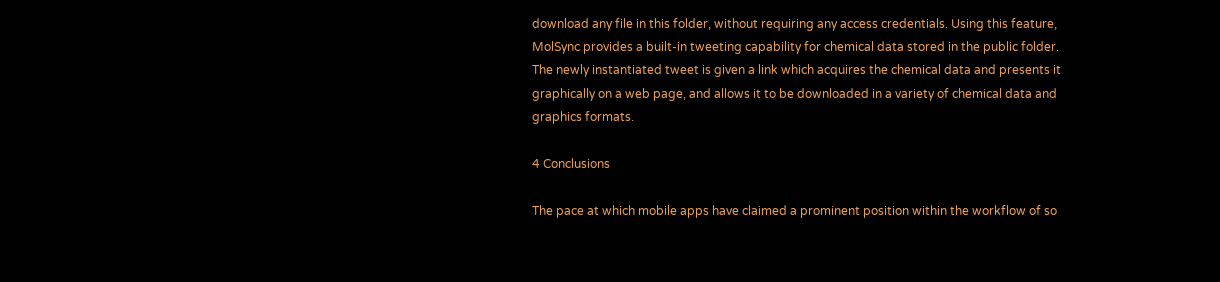download any file in this folder, without requiring any access credentials. Using this feature, MolSync provides a built-in tweeting capability for chemical data stored in the public folder. The newly instantiated tweet is given a link which acquires the chemical data and presents it graphically on a web page, and allows it to be downloaded in a variety of chemical data and graphics formats.

4 Conclusions

The pace at which mobile apps have claimed a prominent position within the workflow of so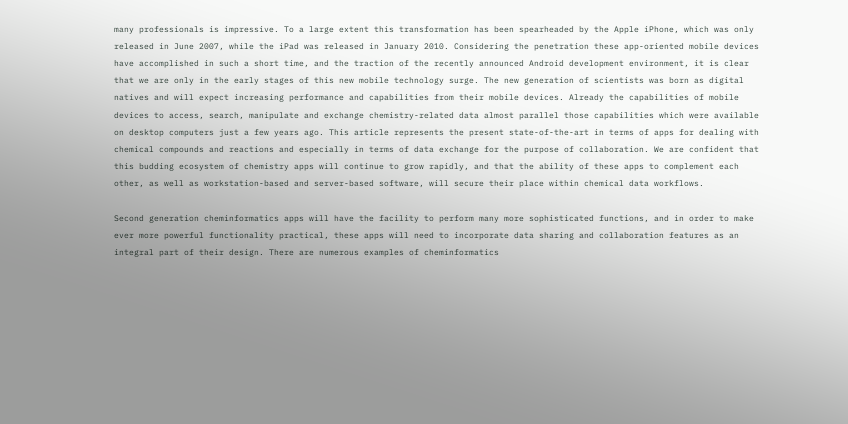many professionals is impressive. To a large extent this transformation has been spearheaded by the Apple iPhone, which was only released in June 2007, while the iPad was released in January 2010. Considering the penetration these app-oriented mobile devices have accomplished in such a short time, and the traction of the recently announced Android development environment, it is clear that we are only in the early stages of this new mobile technology surge. The new generation of scientists was born as digital natives and will expect increasing performance and capabilities from their mobile devices. Already the capabilities of mobile devices to access, search, manipulate and exchange chemistry-related data almost parallel those capabilities which were available on desktop computers just a few years ago. This article represents the present state-of-the-art in terms of apps for dealing with chemical compounds and reactions and especially in terms of data exchange for the purpose of collaboration. We are confident that this budding ecosystem of chemistry apps will continue to grow rapidly, and that the ability of these apps to complement each other, as well as workstation-based and server-based software, will secure their place within chemical data workflows.

Second generation cheminformatics apps will have the facility to perform many more sophisticated functions, and in order to make ever more powerful functionality practical, these apps will need to incorporate data sharing and collaboration features as an integral part of their design. There are numerous examples of cheminformatics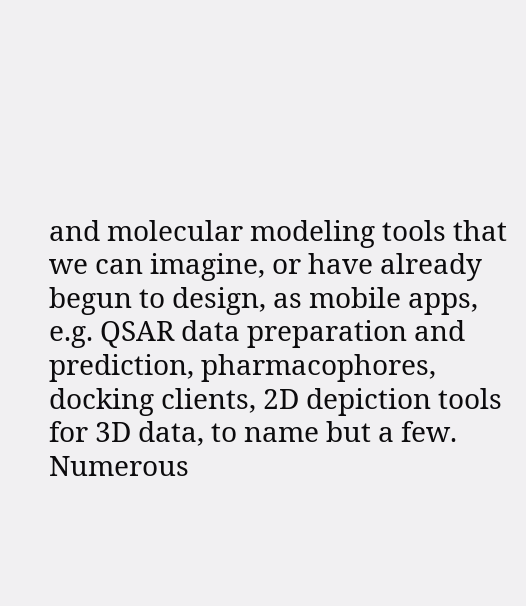and molecular modeling tools that we can imagine, or have already begun to design, as mobile apps, e.g. QSAR data preparation and prediction, pharmacophores, docking clients, 2D depiction tools for 3D data, to name but a few. Numerous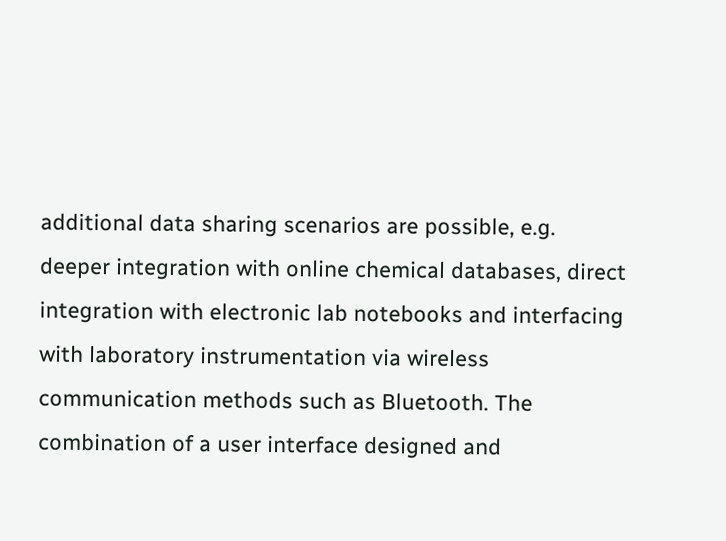additional data sharing scenarios are possible, e.g. deeper integration with online chemical databases, direct integration with electronic lab notebooks and interfacing with laboratory instrumentation via wireless communication methods such as Bluetooth. The combination of a user interface designed and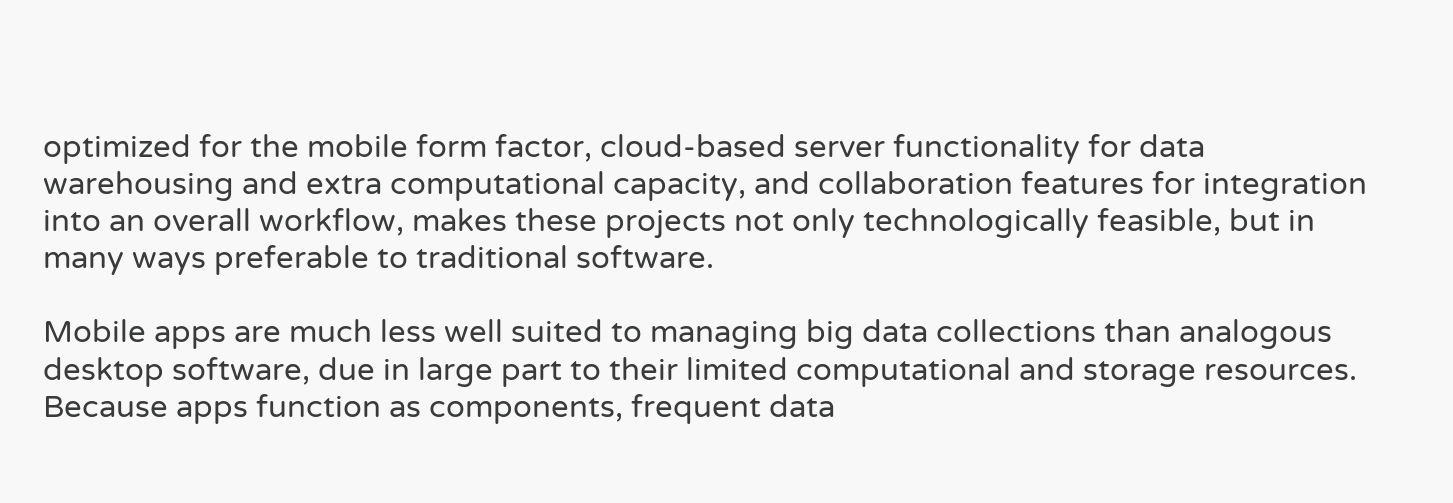optimized for the mobile form factor, cloud-based server functionality for data warehousing and extra computational capacity, and collaboration features for integration into an overall workflow, makes these projects not only technologically feasible, but in many ways preferable to traditional software.

Mobile apps are much less well suited to managing big data collections than analogous desktop software, due in large part to their limited computational and storage resources. Because apps function as components, frequent data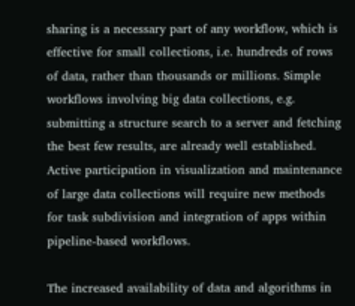sharing is a necessary part of any workflow, which is effective for small collections, i.e. hundreds of rows of data, rather than thousands or millions. Simple workflows involving big data collections, e.g. submitting a structure search to a server and fetching the best few results, are already well established. Active participation in visualization and maintenance of large data collections will require new methods for task subdivision and integration of apps within pipeline-based workflows.

The increased availability of data and algorithms in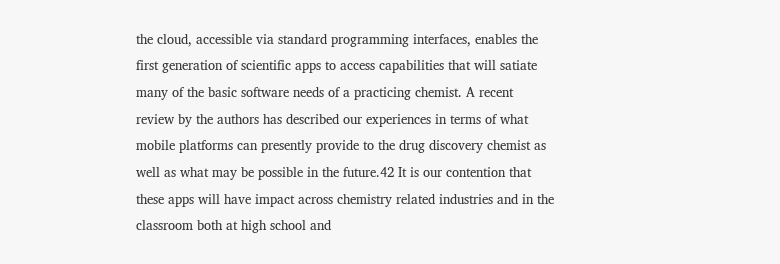the cloud, accessible via standard programming interfaces, enables the first generation of scientific apps to access capabilities that will satiate many of the basic software needs of a practicing chemist. A recent review by the authors has described our experiences in terms of what mobile platforms can presently provide to the drug discovery chemist as well as what may be possible in the future.42 It is our contention that these apps will have impact across chemistry related industries and in the classroom both at high school and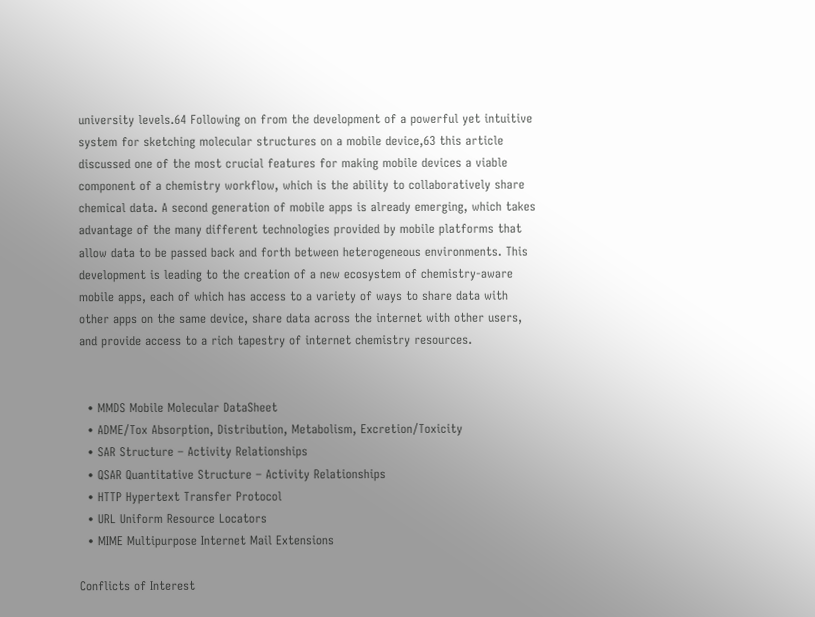university levels.64 Following on from the development of a powerful yet intuitive system for sketching molecular structures on a mobile device,63 this article discussed one of the most crucial features for making mobile devices a viable component of a chemistry workflow, which is the ability to collaboratively share chemical data. A second generation of mobile apps is already emerging, which takes advantage of the many different technologies provided by mobile platforms that allow data to be passed back and forth between heterogeneous environments. This development is leading to the creation of a new ecosystem of chemistry-aware mobile apps, each of which has access to a variety of ways to share data with other apps on the same device, share data across the internet with other users, and provide access to a rich tapestry of internet chemistry resources.


  • MMDS Mobile Molecular DataSheet
  • ADME/Tox Absorption, Distribution, Metabolism, Excretion/Toxicity
  • SAR Structure – Activity Relationships
  • QSAR Quantitative Structure – Activity Relationships
  • HTTP Hypertext Transfer Protocol
  • URL Uniform Resource Locators
  • MIME Multipurpose Internet Mail Extensions

Conflicts of Interest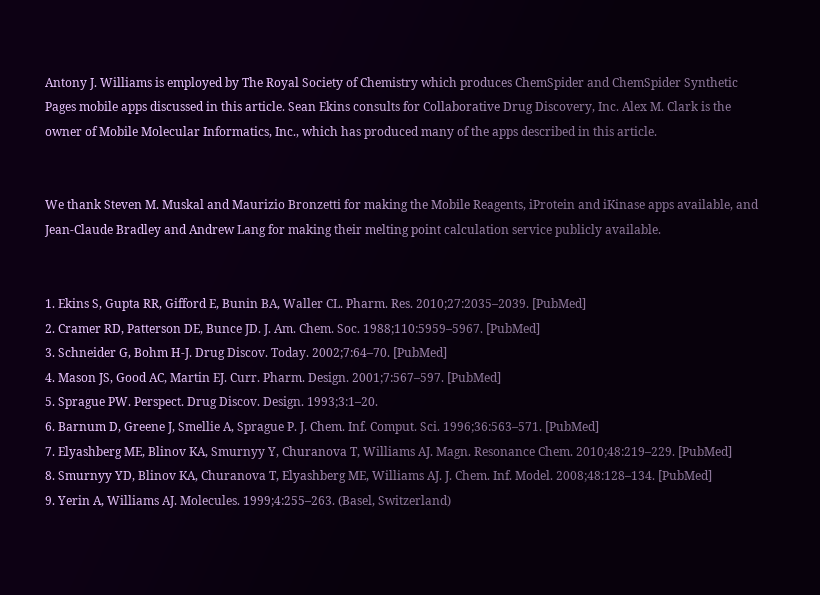Antony J. Williams is employed by The Royal Society of Chemistry which produces ChemSpider and ChemSpider Synthetic Pages mobile apps discussed in this article. Sean Ekins consults for Collaborative Drug Discovery, Inc. Alex M. Clark is the owner of Mobile Molecular Informatics, Inc., which has produced many of the apps described in this article.


We thank Steven M. Muskal and Maurizio Bronzetti for making the Mobile Reagents, iProtein and iKinase apps available, and Jean-Claude Bradley and Andrew Lang for making their melting point calculation service publicly available.


1. Ekins S, Gupta RR, Gifford E, Bunin BA, Waller CL. Pharm. Res. 2010;27:2035–2039. [PubMed]
2. Cramer RD, Patterson DE, Bunce JD. J. Am. Chem. Soc. 1988;110:5959–5967. [PubMed]
3. Schneider G, Bohm H-J. Drug Discov. Today. 2002;7:64–70. [PubMed]
4. Mason JS, Good AC, Martin EJ. Curr. Pharm. Design. 2001;7:567–597. [PubMed]
5. Sprague PW. Perspect. Drug Discov. Design. 1993;3:1–20.
6. Barnum D, Greene J, Smellie A, Sprague P. J. Chem. Inf. Comput. Sci. 1996;36:563–571. [PubMed]
7. Elyashberg ME, Blinov KA, Smurnyy Y, Churanova T, Williams AJ. Magn. Resonance Chem. 2010;48:219–229. [PubMed]
8. Smurnyy YD, Blinov KA, Churanova T, Elyashberg ME, Williams AJ. J. Chem. Inf. Model. 2008;48:128–134. [PubMed]
9. Yerin A, Williams AJ. Molecules. 1999;4:255–263. (Basel, Switzerland)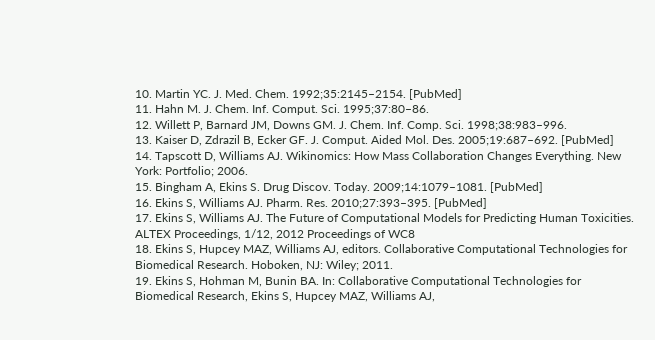10. Martin YC. J. Med. Chem. 1992;35:2145–2154. [PubMed]
11. Hahn M. J. Chem. Inf. Comput. Sci. 1995;37:80–86.
12. Willett P, Barnard JM, Downs GM. J. Chem. Inf. Comp. Sci. 1998;38:983–996.
13. Kaiser D, Zdrazil B, Ecker GF. J. Comput. Aided Mol. Des. 2005;19:687–692. [PubMed]
14. Tapscott D, Williams AJ. Wikinomics: How Mass Collaboration Changes Everything. New York: Portfolio; 2006.
15. Bingham A, Ekins S. Drug Discov. Today. 2009;14:1079–1081. [PubMed]
16. Ekins S, Williams AJ. Pharm. Res. 2010;27:393–395. [PubMed]
17. Ekins S, Williams AJ. The Future of Computational Models for Predicting Human Toxicities. ALTEX Proceedings, 1/12, 2012 Proceedings of WC8
18. Ekins S, Hupcey MAZ, Williams AJ, editors. Collaborative Computational Technologies for Biomedical Research. Hoboken, NJ: Wiley; 2011.
19. Ekins S, Hohman M, Bunin BA. In: Collaborative Computational Technologies for Biomedical Research, Ekins S, Hupcey MAZ, Williams AJ,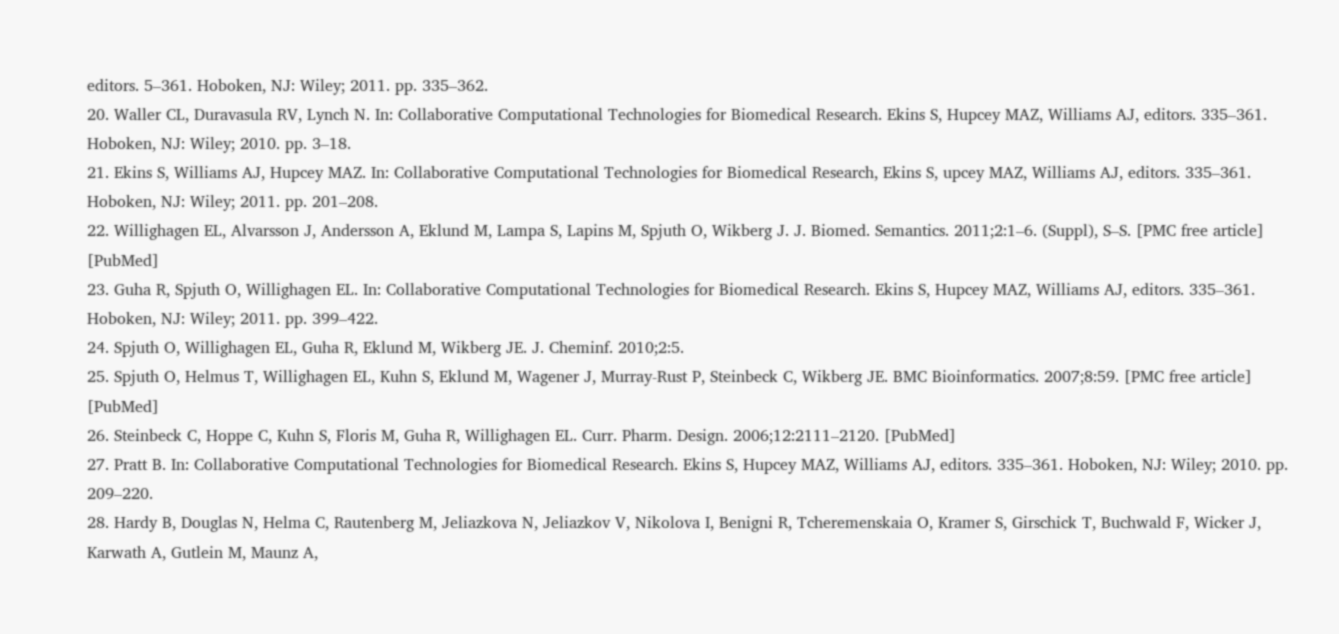editors. 5–361. Hoboken, NJ: Wiley; 2011. pp. 335–362.
20. Waller CL, Duravasula RV, Lynch N. In: Collaborative Computational Technologies for Biomedical Research. Ekins S, Hupcey MAZ, Williams AJ, editors. 335–361. Hoboken, NJ: Wiley; 2010. pp. 3–18.
21. Ekins S, Williams AJ, Hupcey MAZ. In: Collaborative Computational Technologies for Biomedical Research, Ekins S, upcey MAZ, Williams AJ, editors. 335–361. Hoboken, NJ: Wiley; 2011. pp. 201–208.
22. Willighagen EL, Alvarsson J, Andersson A, Eklund M, Lampa S, Lapins M, Spjuth O, Wikberg J. J. Biomed. Semantics. 2011;2:1–6. (Suppl), S–S. [PMC free article] [PubMed]
23. Guha R, Spjuth O, Willighagen EL. In: Collaborative Computational Technologies for Biomedical Research. Ekins S, Hupcey MAZ, Williams AJ, editors. 335–361. Hoboken, NJ: Wiley; 2011. pp. 399–422.
24. Spjuth O, Willighagen EL, Guha R, Eklund M, Wikberg JE. J. Cheminf. 2010;2:5.
25. Spjuth O, Helmus T, Willighagen EL, Kuhn S, Eklund M, Wagener J, Murray-Rust P, Steinbeck C, Wikberg JE. BMC Bioinformatics. 2007;8:59. [PMC free article] [PubMed]
26. Steinbeck C, Hoppe C, Kuhn S, Floris M, Guha R, Willighagen EL. Curr. Pharm. Design. 2006;12:2111–2120. [PubMed]
27. Pratt B. In: Collaborative Computational Technologies for Biomedical Research. Ekins S, Hupcey MAZ, Williams AJ, editors. 335–361. Hoboken, NJ: Wiley; 2010. pp. 209–220.
28. Hardy B, Douglas N, Helma C, Rautenberg M, Jeliazkova N, Jeliazkov V, Nikolova I, Benigni R, Tcheremenskaia O, Kramer S, Girschick T, Buchwald F, Wicker J, Karwath A, Gutlein M, Maunz A,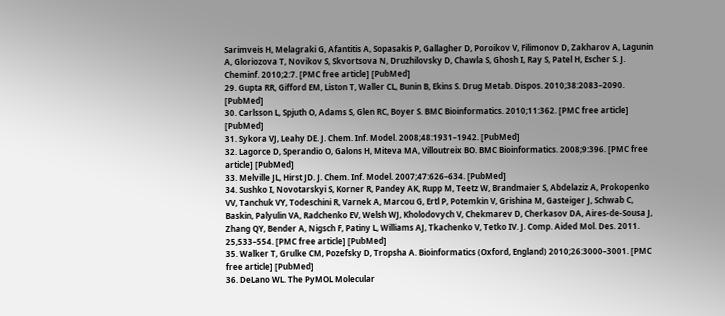Sarimveis H, Melagraki G, Afantitis A, Sopasakis P, Gallagher D, Poroikov V, Filimonov D, Zakharov A, Lagunin A, Gloriozova T, Novikov S, Skvortsova N, Druzhilovsky D, Chawla S, Ghosh I, Ray S, Patel H, Escher S. J. Cheminf. 2010;2:7. [PMC free article] [PubMed]
29. Gupta RR, Gifford EM, Liston T, Waller CL, Bunin B, Ekins S. Drug Metab. Dispos. 2010;38:2083–2090. [PubMed]
30. Carlsson L, Spjuth O, Adams S, Glen RC, Boyer S. BMC Bioinformatics. 2010;11:362. [PMC free article] [PubMed]
31. Sykora VJ, Leahy DE. J. Chem. Inf. Model. 2008;48:1931–1942. [PubMed]
32. Lagorce D, Sperandio O, Galons H, Miteva MA, Villoutreix BO. BMC Bioinformatics. 2008;9:396. [PMC free article] [PubMed]
33. Melville JL, Hirst JD. J. Chem. Inf. Model. 2007;47:626–634. [PubMed]
34. Sushko I, Novotarskyi S, Korner R, Pandey AK, Rupp M, Teetz W, Brandmaier S, Abdelaziz A, Prokopenko VV, Tanchuk VY, Todeschini R, Varnek A, Marcou G, Ertl P, Potemkin V, Grishina M, Gasteiger J, Schwab C, Baskin, Palyulin VA, Radchenko EV, Welsh WJ, Kholodovych V, Chekmarev D, Cherkasov DA, Aires-de-Sousa J, Zhang QY, Bender A, Nigsch F, Patiny L, Williams AJ, Tkachenko V, Tetko IV. J. Comp. Aided Mol. Des. 2011. 25,533–554. [PMC free article] [PubMed]
35. Walker T, Grulke CM, Pozefsky D, Tropsha A. Bioinformatics (Oxford, England) 2010;26:3000–3001. [PMC free article] [PubMed]
36. DeLano WL. The PyMOL Molecular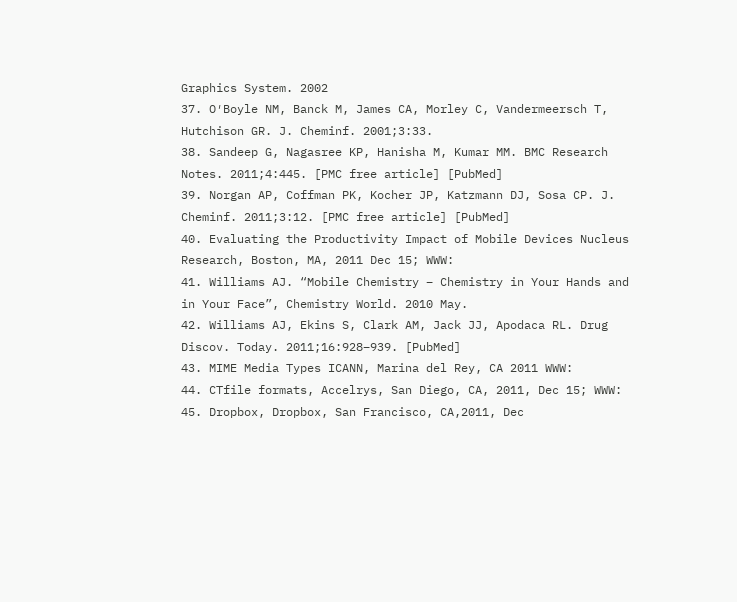Graphics System. 2002
37. O′Boyle NM, Banck M, James CA, Morley C, Vandermeersch T, Hutchison GR. J. Cheminf. 2001;3:33.
38. Sandeep G, Nagasree KP, Hanisha M, Kumar MM. BMC Research Notes. 2011;4:445. [PMC free article] [PubMed]
39. Norgan AP, Coffman PK, Kocher JP, Katzmann DJ, Sosa CP. J. Cheminf. 2011;3:12. [PMC free article] [PubMed]
40. Evaluating the Productivity Impact of Mobile Devices Nucleus Research, Boston, MA, 2011 Dec 15; WWW:
41. Williams AJ. “Mobile Chemistry – Chemistry in Your Hands and in Your Face”, Chemistry World. 2010 May.
42. Williams AJ, Ekins S, Clark AM, Jack JJ, Apodaca RL. Drug Discov. Today. 2011;16:928–939. [PubMed]
43. MIME Media Types ICANN, Marina del Rey, CA 2011 WWW:
44. CTfile formats, Accelrys, San Diego, CA, 2011, Dec 15; WWW:
45. Dropbox, Dropbox, San Francisco, CA,2011, Dec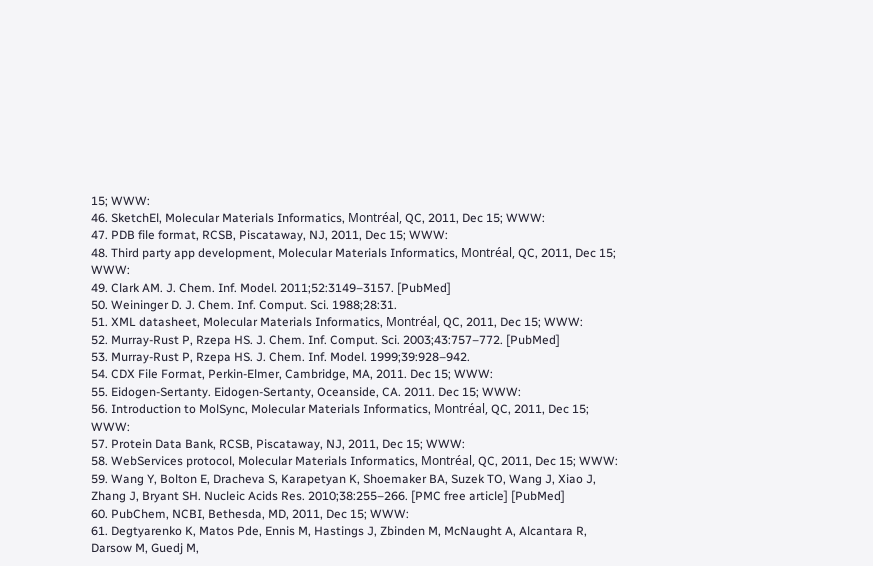15; WWW:
46. SketchEl, Molecular Materials Informatics, Montréal, QC, 2011, Dec 15; WWW:
47. PDB file format, RCSB, Piscataway, NJ, 2011, Dec 15; WWW:
48. Third party app development, Molecular Materials Informatics, Montréal, QC, 2011, Dec 15; WWW:
49. Clark AM. J. Chem. Inf. Model. 2011;52:3149–3157. [PubMed]
50. Weininger D. J. Chem. Inf. Comput. Sci. 1988;28:31.
51. XML datasheet, Molecular Materials Informatics, Montréal, QC, 2011, Dec 15; WWW:
52. Murray-Rust P, Rzepa HS. J. Chem. Inf. Comput. Sci. 2003;43:757–772. [PubMed]
53. Murray-Rust P, Rzepa HS. J. Chem. Inf. Model. 1999;39:928–942.
54. CDX File Format, Perkin-Elmer, Cambridge, MA, 2011. Dec 15; WWW:
55. Eidogen-Sertanty. Eidogen-Sertanty, Oceanside, CA. 2011. Dec 15; WWW:
56. Introduction to MolSync, Molecular Materials Informatics, Montréal, QC, 2011, Dec 15; WWW:
57. Protein Data Bank, RCSB, Piscataway, NJ, 2011, Dec 15; WWW:
58. WebServices protocol, Molecular Materials Informatics, Montréal, QC, 2011, Dec 15; WWW:
59. Wang Y, Bolton E, Dracheva S, Karapetyan K, Shoemaker BA, Suzek TO, Wang J, Xiao J, Zhang J, Bryant SH. Nucleic Acids Res. 2010;38:255–266. [PMC free article] [PubMed]
60. PubChem, NCBI, Bethesda, MD, 2011, Dec 15; WWW:
61. Degtyarenko K, Matos Pde, Ennis M, Hastings J, Zbinden M, McNaught A, Alcantara R, Darsow M, Guedj M,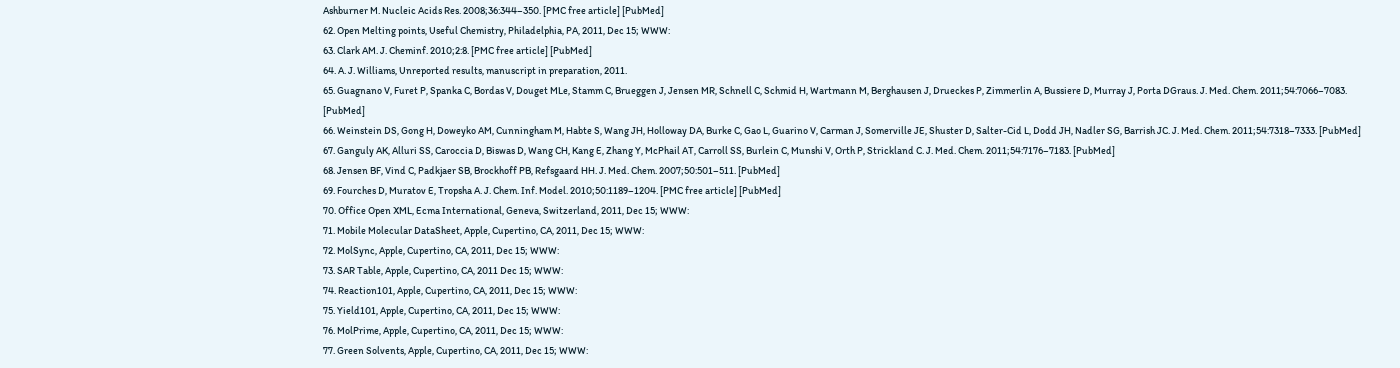Ashburner M. Nucleic Acids Res. 2008;36:344–350. [PMC free article] [PubMed]
62. Open Melting points, Useful Chemistry, Philadelphia, PA, 2011, Dec 15; WWW:
63. Clark AM. J. Cheminf. 2010;2:8. [PMC free article] [PubMed]
64. A. J. Williams, Unreported results, manuscript in preparation, 2011.
65. Guagnano V, Furet P, Spanka C, Bordas V, Douget MLe, Stamm C, Brueggen J, Jensen MR, Schnell C, Schmid H, Wartmann M, Berghausen J, Drueckes P, Zimmerlin A, Bussiere D, Murray J, Porta DGraus. J. Med. Chem. 2011;54:7066–7083. [PubMed]
66. Weinstein DS, Gong H, Doweyko AM, Cunningham M, Habte S, Wang JH, Holloway DA, Burke C, Gao L, Guarino V, Carman J, Somerville JE, Shuster D, Salter-Cid L, Dodd JH, Nadler SG, Barrish JC. J. Med. Chem. 2011;54:7318–7333. [PubMed]
67. Ganguly AK, Alluri SS, Caroccia D, Biswas D, Wang CH, Kang E, Zhang Y, McPhail AT, Carroll SS, Burlein C, Munshi V, Orth P, Strickland C. J. Med. Chem. 2011;54:7176–7183. [PubMed]
68. Jensen BF, Vind C, Padkjaer SB, Brockhoff PB, Refsgaard HH. J. Med. Chem. 2007;50:501–511. [PubMed]
69. Fourches D, Muratov E, Tropsha A. J. Chem. Inf. Model. 2010;50:1189–1204. [PMC free article] [PubMed]
70. Office Open XML, Ecma International, Geneva, Switzerland, 2011, Dec 15; WWW:
71. Mobile Molecular DataSheet, Apple, Cupertino, CA, 2011, Dec 15; WWW:
72. MolSync, Apple, Cupertino, CA, 2011, Dec 15; WWW:
73. SAR Table, Apple, Cupertino, CA, 2011 Dec 15; WWW:
74. Reaction101, Apple, Cupertino, CA, 2011, Dec 15; WWW:
75. Yield101, Apple, Cupertino, CA, 2011, Dec 15; WWW:
76. MolPrime, Apple, Cupertino, CA, 2011, Dec 15; WWW:
77. Green Solvents, Apple, Cupertino, CA, 2011, Dec 15; WWW: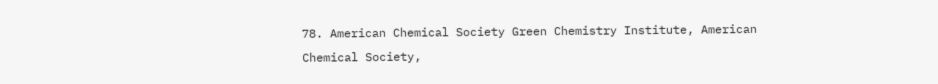78. American Chemical Society Green Chemistry Institute, American Chemical Society,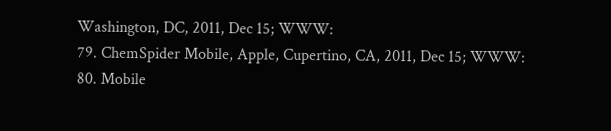Washington, DC, 2011, Dec 15; WWW:
79. ChemSpider Mobile, Apple, Cupertino, CA, 2011, Dec 15; WWW:
80. Mobile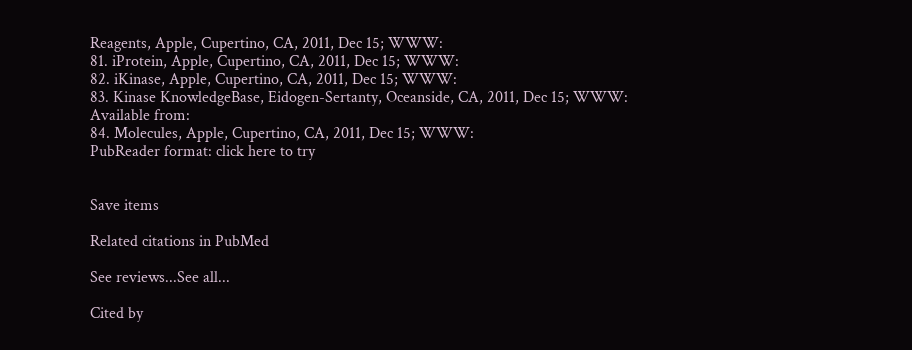Reagents, Apple, Cupertino, CA, 2011, Dec 15; WWW:
81. iProtein, Apple, Cupertino, CA, 2011, Dec 15; WWW:
82. iKinase, Apple, Cupertino, CA, 2011, Dec 15; WWW:
83. Kinase KnowledgeBase, Eidogen-Sertanty, Oceanside, CA, 2011, Dec 15; WWW: Available from:
84. Molecules, Apple, Cupertino, CA, 2011, Dec 15; WWW:
PubReader format: click here to try


Save items

Related citations in PubMed

See reviews...See all...

Cited by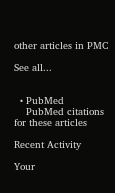other articles in PMC

See all...


  • PubMed
    PubMed citations for these articles

Recent Activity

Your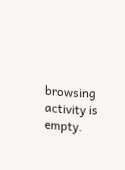browsing activity is empty.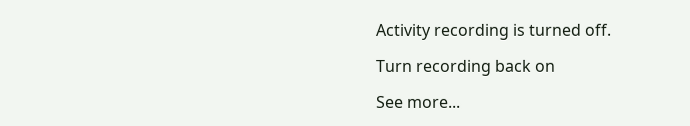Activity recording is turned off.

Turn recording back on

See more...